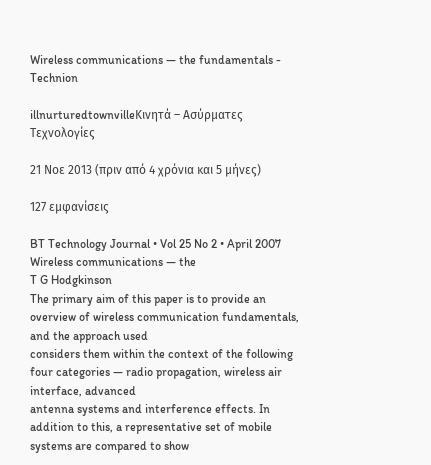Wireless communications — the fundamentals - Technion

illnurturedtownvilleΚινητά – Ασύρματες Τεχνολογίες

21 Νοε 2013 (πριν από 4 χρόνια και 5 μήνες)

127 εμφανίσεις

BT Technology Journal • Vol 25 No 2 • April 2007
Wireless communications — the
T G Hodgkinson
The primary aim of this paper is to provide an overview of wireless communication fundamentals, and the approach used
considers them within the context of the following four categories — radio propagation, wireless air interface, advanced
antenna systems and interference effects. In addition to this, a representative set of mobile systems are compared to show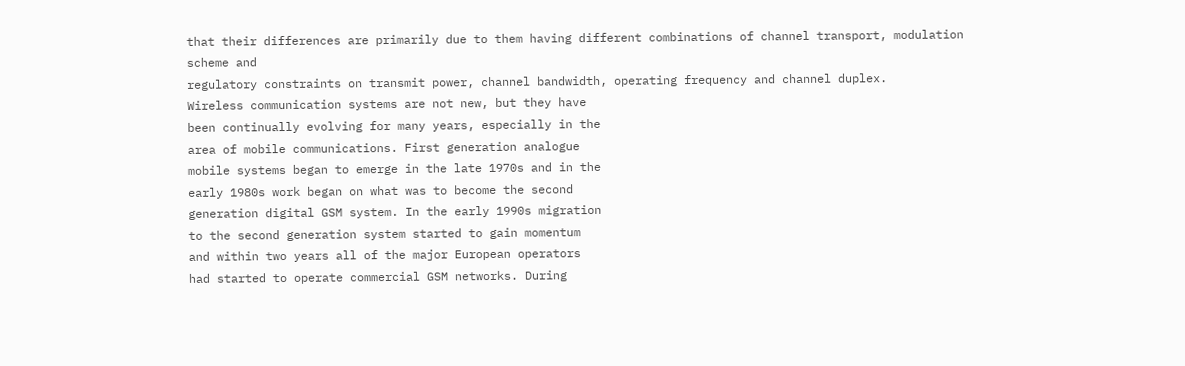that their differences are primarily due to them having different combinations of channel transport, modulation scheme and
regulatory constraints on transmit power, channel bandwidth, operating frequency and channel duplex.
Wireless communication systems are not new, but they have
been continually evolving for many years, especially in the
area of mobile communications. First generation analogue
mobile systems began to emerge in the late 1970s and in the
early 1980s work began on what was to become the second
generation digital GSM system. In the early 1990s migration
to the second generation system started to gain momentum
and within two years all of the major European operators
had started to operate commercial GSM networks. During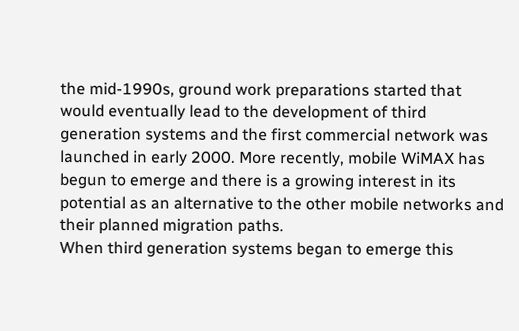the mid-1990s, ground work preparations started that
would eventually lead to the development of third
generation systems and the first commercial network was
launched in early 2000. More recently, mobile WiMAX has
begun to emerge and there is a growing interest in its
potential as an alternative to the other mobile networks and
their planned migration paths.
When third generation systems began to emerge this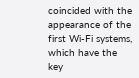coincided with the appearance of the first Wi-Fi systems,
which have the key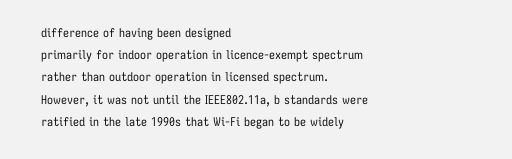difference of having been designed
primarily for indoor operation in licence-exempt spectrum
rather than outdoor operation in licensed spectrum.
However, it was not until the IEEE802.11a, b standards were
ratified in the late 1990s that Wi-Fi began to be widely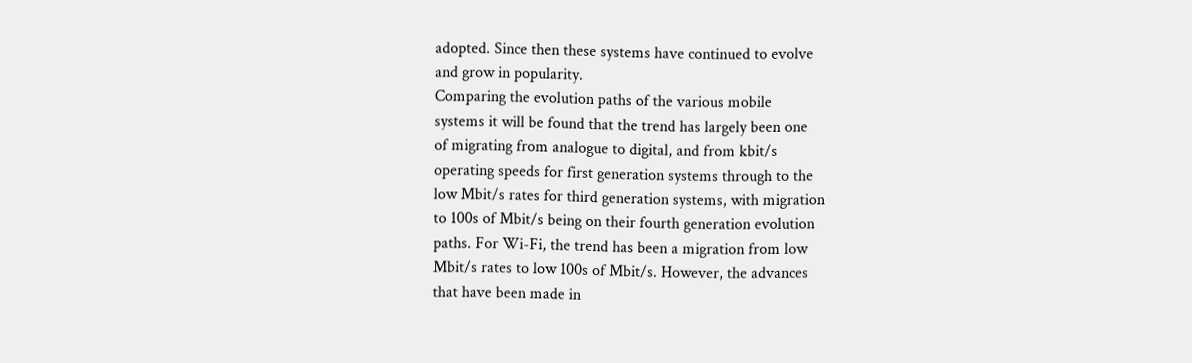adopted. Since then these systems have continued to evolve
and grow in popularity.
Comparing the evolution paths of the various mobile
systems it will be found that the trend has largely been one
of migrating from analogue to digital, and from kbit/s
operating speeds for first generation systems through to the
low Mbit/s rates for third generation systems, with migration
to 100s of Mbit/s being on their fourth generation evolution
paths. For Wi-Fi, the trend has been a migration from low
Mbit/s rates to low 100s of Mbit/s. However, the advances
that have been made in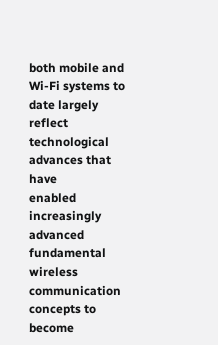both mobile and Wi-Fi systems to
date largely reflect technological advances that have
enabled increasingly advanced fundamental wireless
communication concepts to become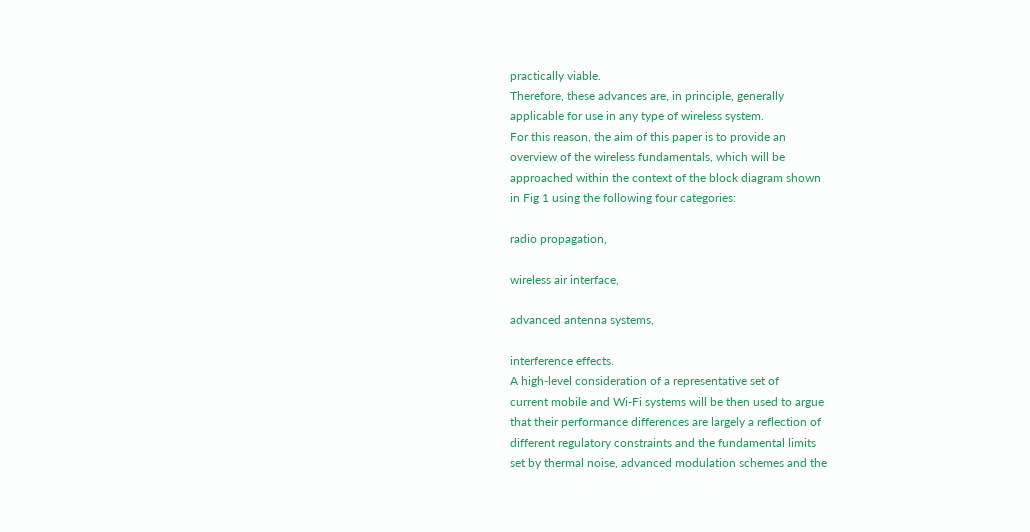practically viable.
Therefore, these advances are, in principle, generally
applicable for use in any type of wireless system.
For this reason, the aim of this paper is to provide an
overview of the wireless fundamentals, which will be
approached within the context of the block diagram shown
in Fig 1 using the following four categories:

radio propagation,

wireless air interface,

advanced antenna systems,

interference effects.
A high-level consideration of a representative set of
current mobile and Wi-Fi systems will be then used to argue
that their performance differences are largely a reflection of
different regulatory constraints and the fundamental limits
set by thermal noise, advanced modulation schemes and the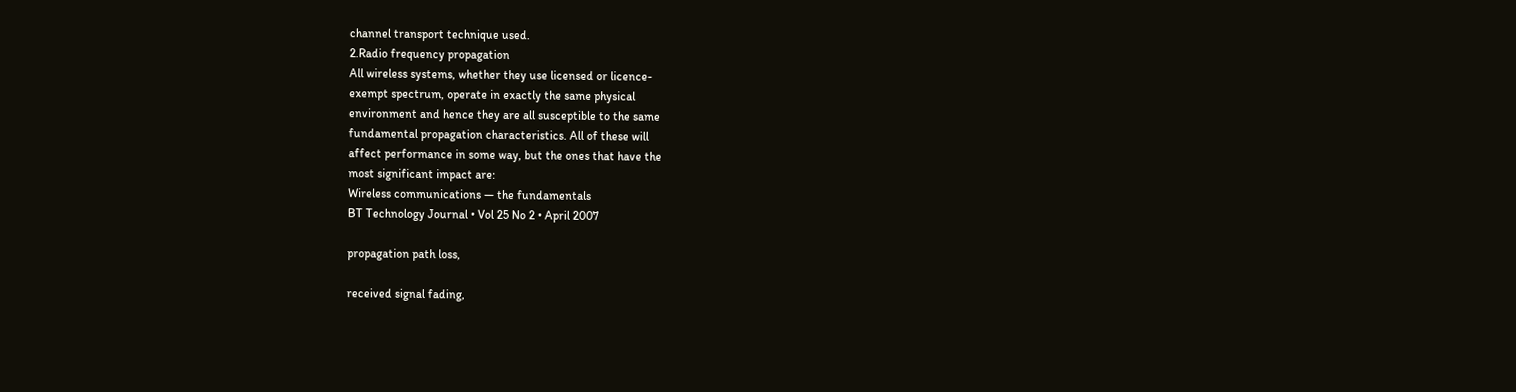channel transport technique used.
2.Radio frequency propagation
All wireless systems, whether they use licensed or licence-
exempt spectrum, operate in exactly the same physical
environment and hence they are all susceptible to the same
fundamental propagation characteristics. All of these will
affect performance in some way, but the ones that have the
most significant impact are:
Wireless communications — the fundamentals
BT Technology Journal • Vol 25 No 2 • April 2007

propagation path loss,

received signal fading,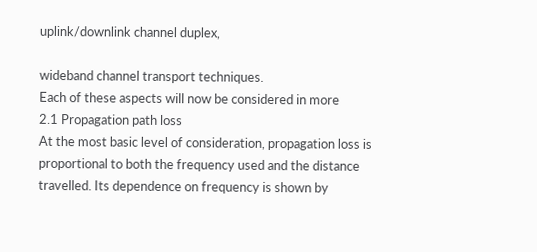uplink/downlink channel duplex,

wideband channel transport techniques.
Each of these aspects will now be considered in more
2.1 Propagation path loss
At the most basic level of consideration, propagation loss is
proportional to both the frequency used and the distance
travelled. Its dependence on frequency is shown by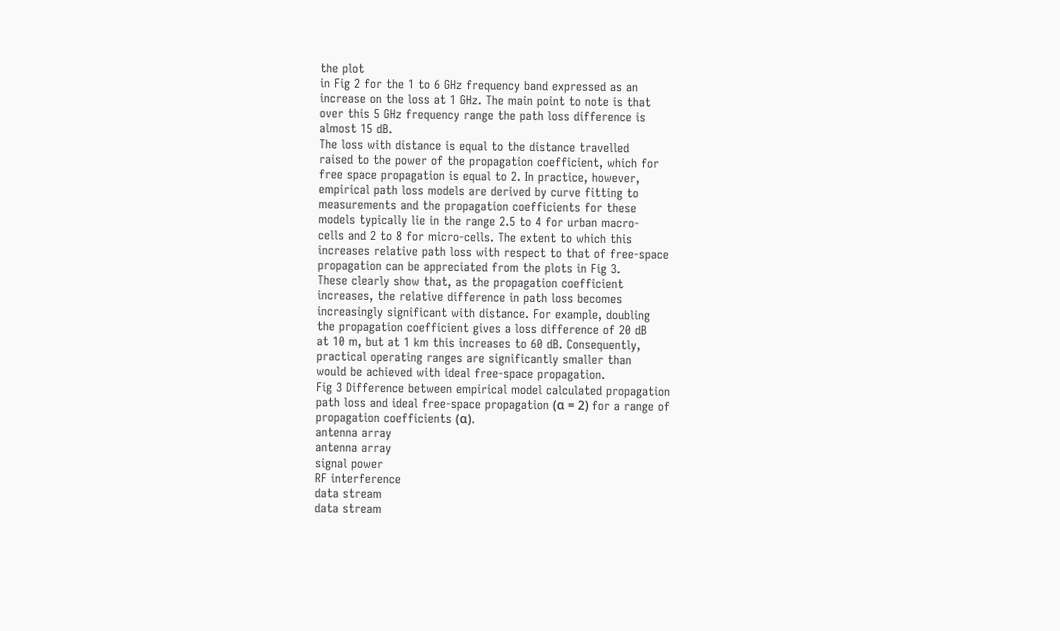the plot
in Fig 2 for the 1 to 6 GHz frequency band expressed as an
increase on the loss at 1 GHz. The main point to note is that
over this 5 GHz frequency range the path loss difference is
almost 15 dB.
The loss with distance is equal to the distance travelled
raised to the power of the propagation coefficient, which for
free space propagation is equal to 2. In practice, however,
empirical path loss models are derived by curve fitting to
measurements and the propagation coefficients for these
models typically lie in the range 2.5 to 4 for urban macro-
cells and 2 to 8 for micro-cells. The extent to which this
increases relative path loss with respect to that of free-space
propagation can be appreciated from the plots in Fig 3.
These clearly show that, as the propagation coefficient
increases, the relative difference in path loss becomes
increasingly significant with distance. For example, doubling
the propagation coefficient gives a loss difference of 20 dB
at 10 m, but at 1 km this increases to 60 dB. Consequently,
practical operating ranges are significantly smaller than
would be achieved with ideal free-space propagation.
Fig 3 Difference between empirical model calculated propagation
path loss and ideal free-space propagation (α = 2) for a range of
propagation coefficients (α).
antenna array
antenna array
signal power
RF interference
data stream
data stream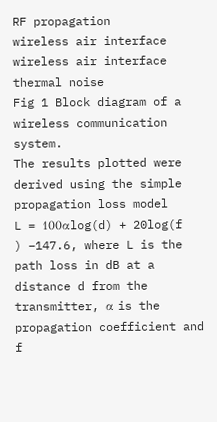RF propagation
wireless air interface
wireless air interface
thermal noise
Fig 1 Block diagram of a wireless communication system.
The results plotted were derived using the simple propagation loss model
L = 100αlog(d) + 20log(f
) −147.6, where L is the path loss in dB at a
distance d from the transmitter, α is the propagation coefficient and f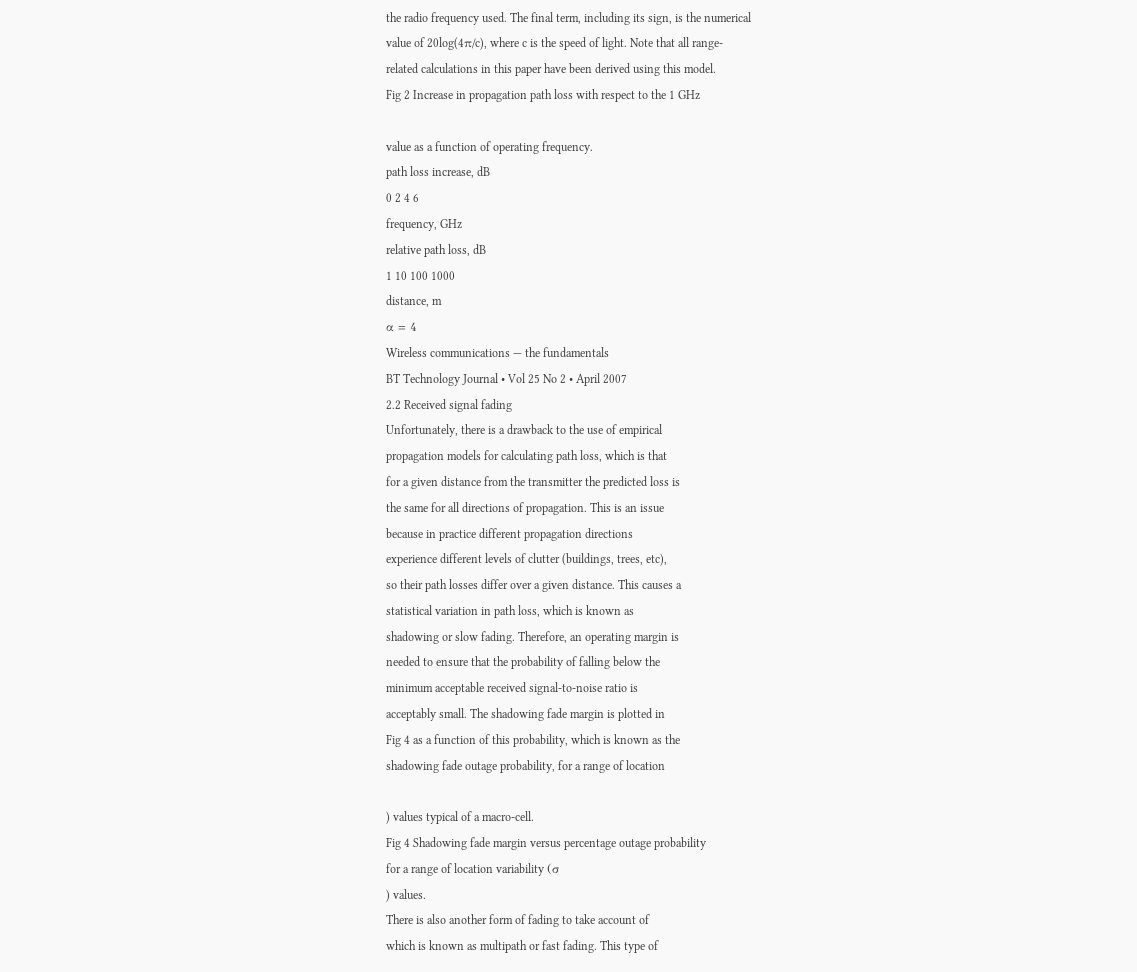the radio frequency used. The final term, including its sign, is the numerical
value of 20log(4π/c), where c is the speed of light. Note that all range-
related calculations in this paper have been derived using this model.
Fig 2 Increase in propagation path loss with respect to the 1 GHz

value as a function of operating frequency.
path loss increase, dB
0 2 4 6
frequency, GHz
relative path loss, dB
1 10 100 1000
distance, m
α = 4
Wireless communications — the fundamentals
BT Technology Journal • Vol 25 No 2 • April 2007
2.2 Received signal fading
Unfortunately, there is a drawback to the use of empirical
propagation models for calculating path loss, which is that
for a given distance from the transmitter the predicted loss is
the same for all directions of propagation. This is an issue
because in practice different propagation directions
experience different levels of clutter (buildings, trees, etc),
so their path losses differ over a given distance. This causes a
statistical variation in path loss, which is known as
shadowing or slow fading. Therefore, an operating margin is
needed to ensure that the probability of falling below the
minimum acceptable received signal-to-noise ratio is
acceptably small. The shadowing fade margin is plotted in
Fig 4 as a function of this probability, which is known as the
shadowing fade outage probability, for a range of location

) values typical of a macro-cell.
Fig 4 Shadowing fade margin versus percentage outage probability
for a range of location variability (σ
) values.
There is also another form of fading to take account of
which is known as multipath or fast fading. This type of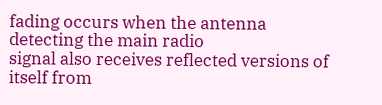fading occurs when the antenna detecting the main radio
signal also receives reflected versions of itself from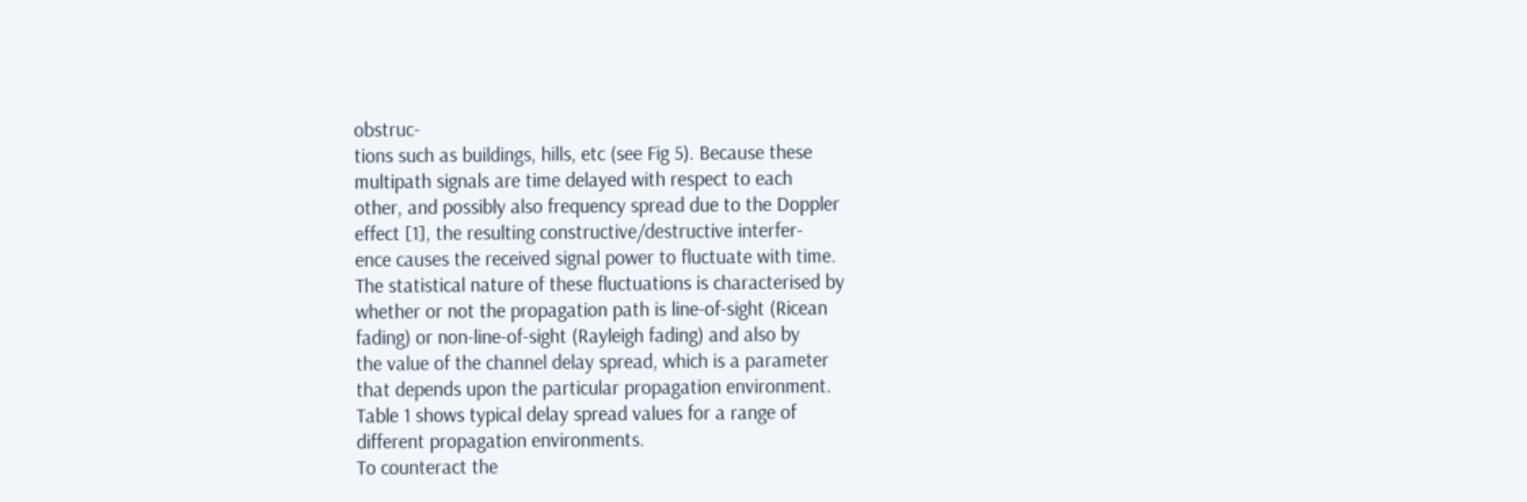obstruc-
tions such as buildings, hills, etc (see Fig 5). Because these
multipath signals are time delayed with respect to each
other, and possibly also frequency spread due to the Doppler
effect [1], the resulting constructive/destructive interfer-
ence causes the received signal power to fluctuate with time.
The statistical nature of these fluctuations is characterised by
whether or not the propagation path is line-of-sight (Ricean
fading) or non-line-of-sight (Rayleigh fading) and also by
the value of the channel delay spread, which is a parameter
that depends upon the particular propagation environment.
Table 1 shows typical delay spread values for a range of
different propagation environments.
To counteract the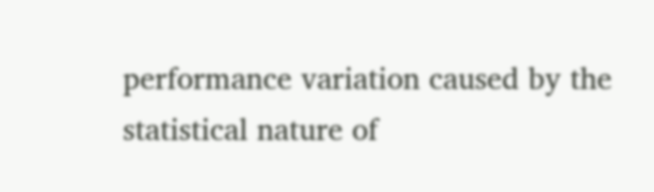performance variation caused by the
statistical nature of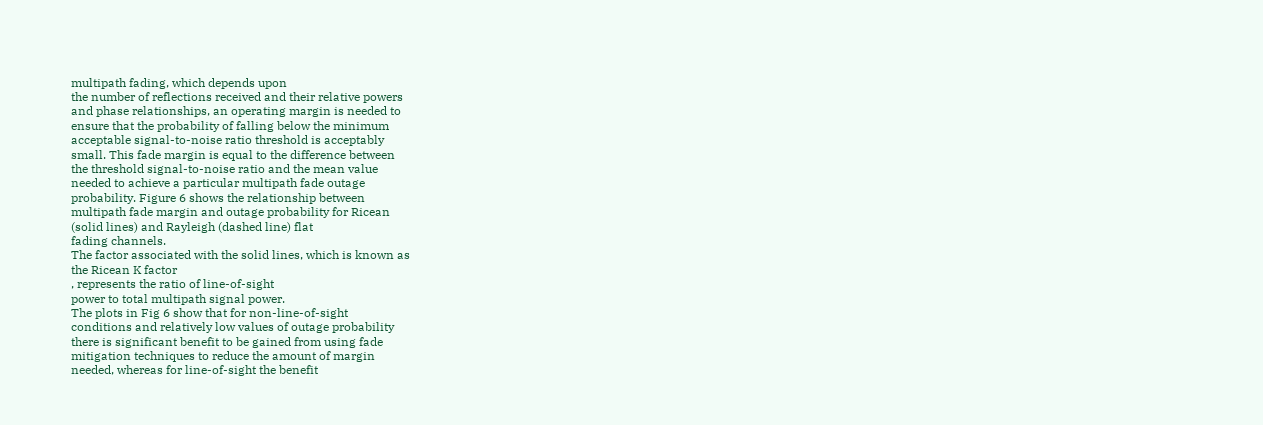multipath fading, which depends upon
the number of reflections received and their relative powers
and phase relationships, an operating margin is needed to
ensure that the probability of falling below the minimum
acceptable signal-to-noise ratio threshold is acceptably
small. This fade margin is equal to the difference between
the threshold signal-to-noise ratio and the mean value
needed to achieve a particular multipath fade outage
probability. Figure 6 shows the relationship between
multipath fade margin and outage probability for Ricean
(solid lines) and Rayleigh (dashed line) flat
fading channels.
The factor associated with the solid lines, which is known as
the Ricean K factor
, represents the ratio of line-of-sight
power to total multipath signal power.
The plots in Fig 6 show that for non-line-of-sight
conditions and relatively low values of outage probability
there is significant benefit to be gained from using fade
mitigation techniques to reduce the amount of margin
needed, whereas for line-of-sight the benefit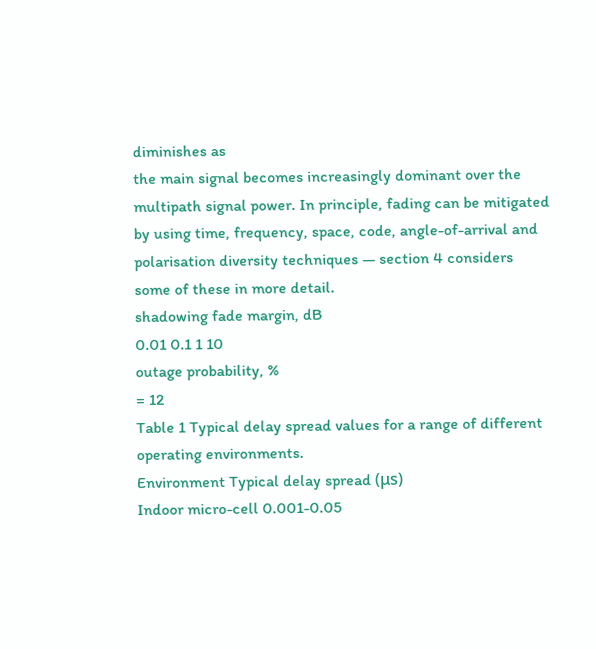diminishes as
the main signal becomes increasingly dominant over the
multipath signal power. In principle, fading can be mitigated
by using time, frequency, space, code, angle-of-arrival and
polarisation diversity techniques — section 4 considers
some of these in more detail.
shadowing fade margin, dB
0.01 0.1 1 10
outage probability, %
= 12
Table 1 Typical delay spread values for a range of different
operating environments.
Environment Typical delay spread (μs)
Indoor micro-cell 0.001-0.05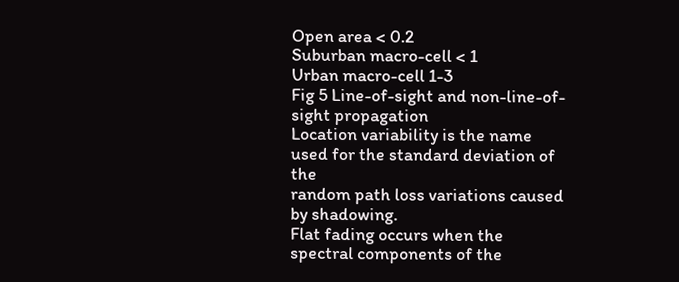Open area < 0.2
Suburban macro-cell < 1
Urban macro-cell 1-3
Fig 5 Line-of-sight and non-line-of-sight propagation
Location variability is the name used for the standard deviation of the
random path loss variations caused by shadowing.
Flat fading occurs when the spectral components of the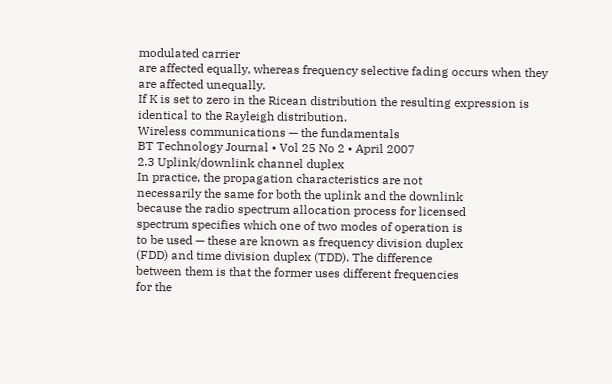modulated carrier
are affected equally, whereas frequency selective fading occurs when they
are affected unequally.
If K is set to zero in the Ricean distribution the resulting expression is
identical to the Rayleigh distribution.
Wireless communications — the fundamentals
BT Technology Journal • Vol 25 No 2 • April 2007
2.3 Uplink/downlink channel duplex
In practice, the propagation characteristics are not
necessarily the same for both the uplink and the downlink
because the radio spectrum allocation process for licensed
spectrum specifies which one of two modes of operation is
to be used — these are known as frequency division duplex
(FDD) and time division duplex (TDD). The difference
between them is that the former uses different frequencies
for the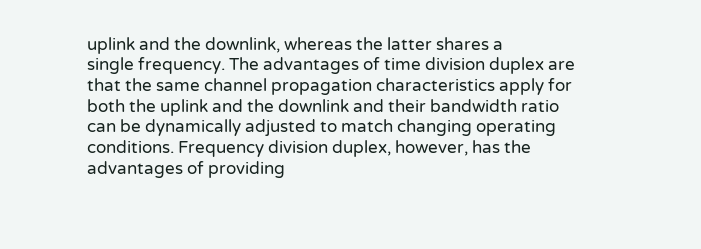uplink and the downlink, whereas the latter shares a
single frequency. The advantages of time division duplex are
that the same channel propagation characteristics apply for
both the uplink and the downlink and their bandwidth ratio
can be dynamically adjusted to match changing operating
conditions. Frequency division duplex, however, has the
advantages of providing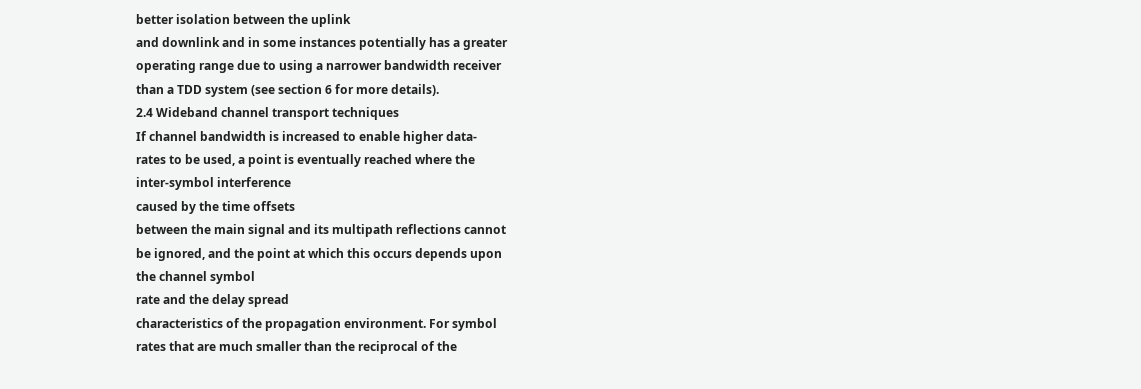better isolation between the uplink
and downlink and in some instances potentially has a greater
operating range due to using a narrower bandwidth receiver
than a TDD system (see section 6 for more details).
2.4 Wideband channel transport techniques
If channel bandwidth is increased to enable higher data-
rates to be used, a point is eventually reached where the
inter-symbol interference
caused by the time offsets
between the main signal and its multipath reflections cannot
be ignored, and the point at which this occurs depends upon
the channel symbol
rate and the delay spread
characteristics of the propagation environment. For symbol
rates that are much smaller than the reciprocal of the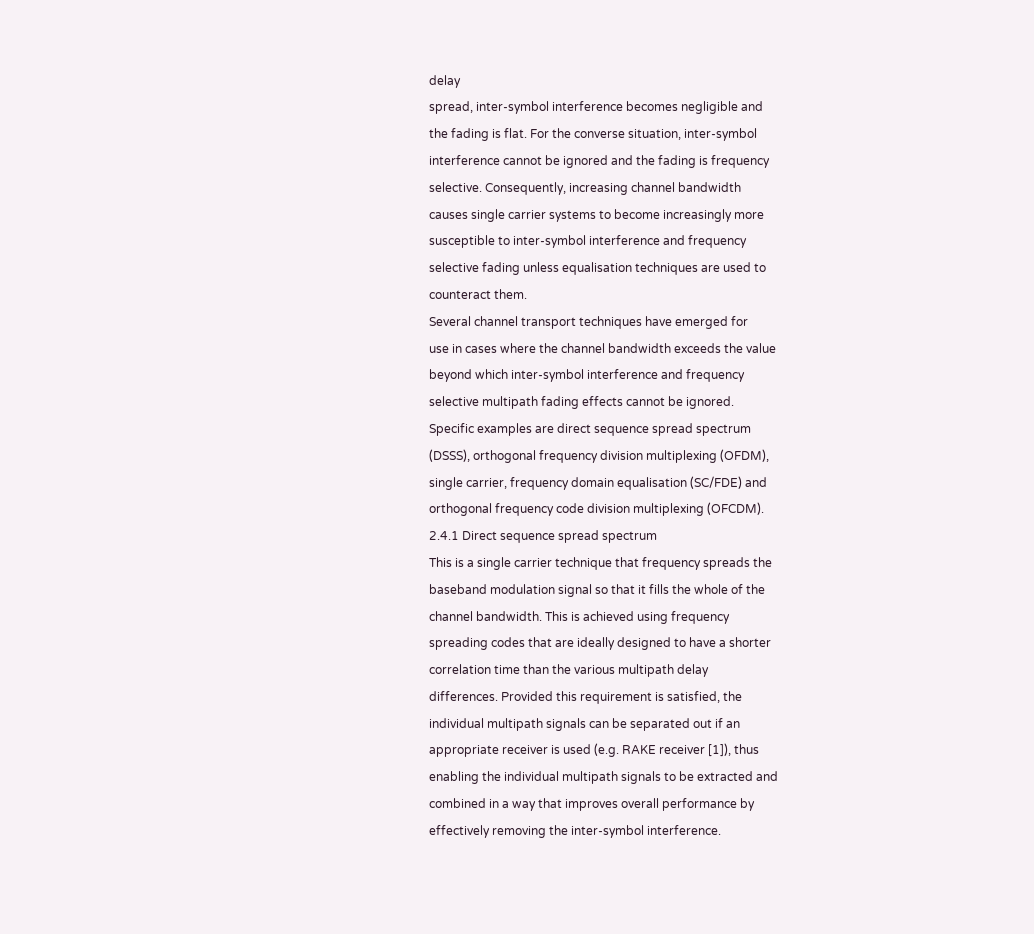delay
spread, inter-symbol interference becomes negligible and
the fading is flat. For the converse situation, inter-symbol
interference cannot be ignored and the fading is frequency
selective. Consequently, increasing channel bandwidth
causes single carrier systems to become increasingly more
susceptible to inter-symbol interference and frequency
selective fading unless equalisation techniques are used to
counteract them.
Several channel transport techniques have emerged for
use in cases where the channel bandwidth exceeds the value
beyond which inter-symbol interference and frequency
selective multipath fading effects cannot be ignored.
Specific examples are direct sequence spread spectrum
(DSSS), orthogonal frequency division multiplexing (OFDM),
single carrier, frequency domain equalisation (SC/FDE) and
orthogonal frequency code division multiplexing (OFCDM).
2.4.1 Direct sequence spread spectrum
This is a single carrier technique that frequency spreads the
baseband modulation signal so that it fills the whole of the
channel bandwidth. This is achieved using frequency
spreading codes that are ideally designed to have a shorter
correlation time than the various multipath delay
differences. Provided this requirement is satisfied, the
individual multipath signals can be separated out if an
appropriate receiver is used (e.g. RAKE receiver [1]), thus
enabling the individual multipath signals to be extracted and
combined in a way that improves overall performance by
effectively removing the inter-symbol interference.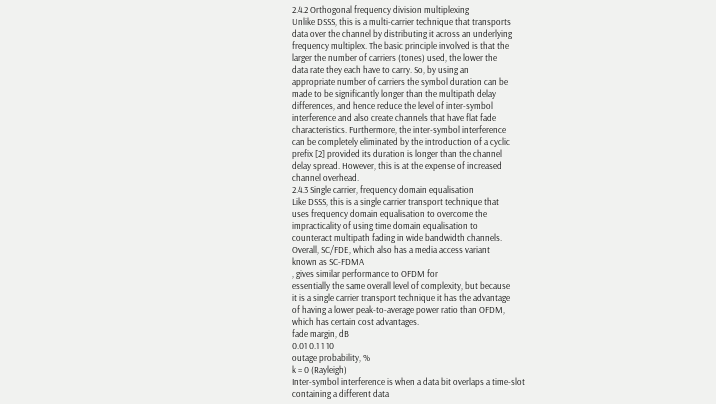2.4.2 Orthogonal frequency division multiplexing
Unlike DSSS, this is a multi-carrier technique that transports
data over the channel by distributing it across an underlying
frequency multiplex. The basic principle involved is that the
larger the number of carriers (tones) used, the lower the
data rate they each have to carry. So, by using an
appropriate number of carriers the symbol duration can be
made to be significantly longer than the multipath delay
differences, and hence reduce the level of inter-symbol
interference and also create channels that have flat fade
characteristics. Furthermore, the inter-symbol interference
can be completely eliminated by the introduction of a cyclic
prefix [2] provided its duration is longer than the channel
delay spread. However, this is at the expense of increased
channel overhead.
2.4.3 Single carrier, frequency domain equalisation
Like DSSS, this is a single carrier transport technique that
uses frequency domain equalisation to overcome the
impracticality of using time domain equalisation to
counteract multipath fading in wide bandwidth channels.
Overall, SC/FDE, which also has a media access variant
known as SC-FDMA
, gives similar performance to OFDM for
essentially the same overall level of complexity, but because
it is a single carrier transport technique it has the advantage
of having a lower peak-to-average power ratio than OFDM,
which has certain cost advantages.
fade margin, dB
0.01 0.1 1 10
outage probability, %
k = 0 (Rayleigh)
Inter-symbol interference is when a data bit overlaps a time-slot
containing a different data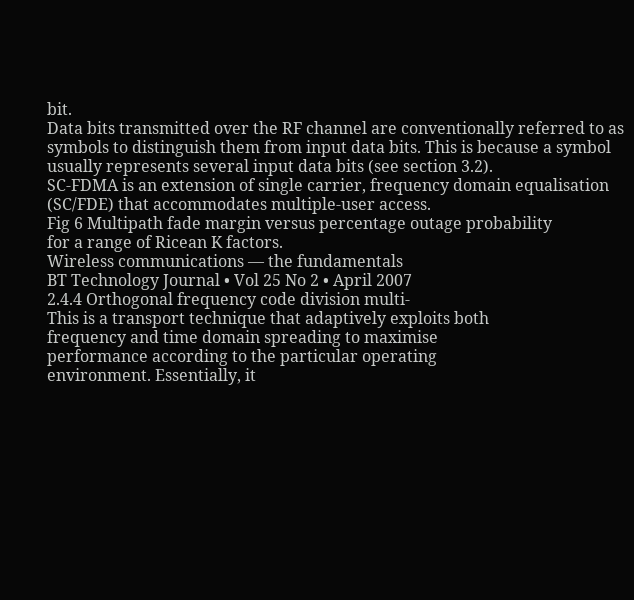bit.
Data bits transmitted over the RF channel are conventionally referred to as
symbols to distinguish them from input data bits. This is because a symbol
usually represents several input data bits (see section 3.2).
SC-FDMA is an extension of single carrier, frequency domain equalisation
(SC/FDE) that accommodates multiple-user access.
Fig 6 Multipath fade margin versus percentage outage probability
for a range of Ricean K factors.
Wireless communications — the fundamentals
BT Technology Journal • Vol 25 No 2 • April 2007
2.4.4 Orthogonal frequency code division multi-
This is a transport technique that adaptively exploits both
frequency and time domain spreading to maximise
performance according to the particular operating
environment. Essentially, it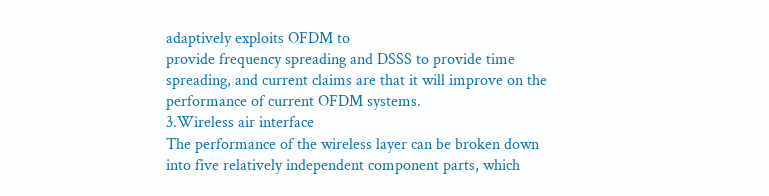adaptively exploits OFDM to
provide frequency spreading and DSSS to provide time
spreading, and current claims are that it will improve on the
performance of current OFDM systems.
3.Wireless air interface
The performance of the wireless layer can be broken down
into five relatively independent component parts, which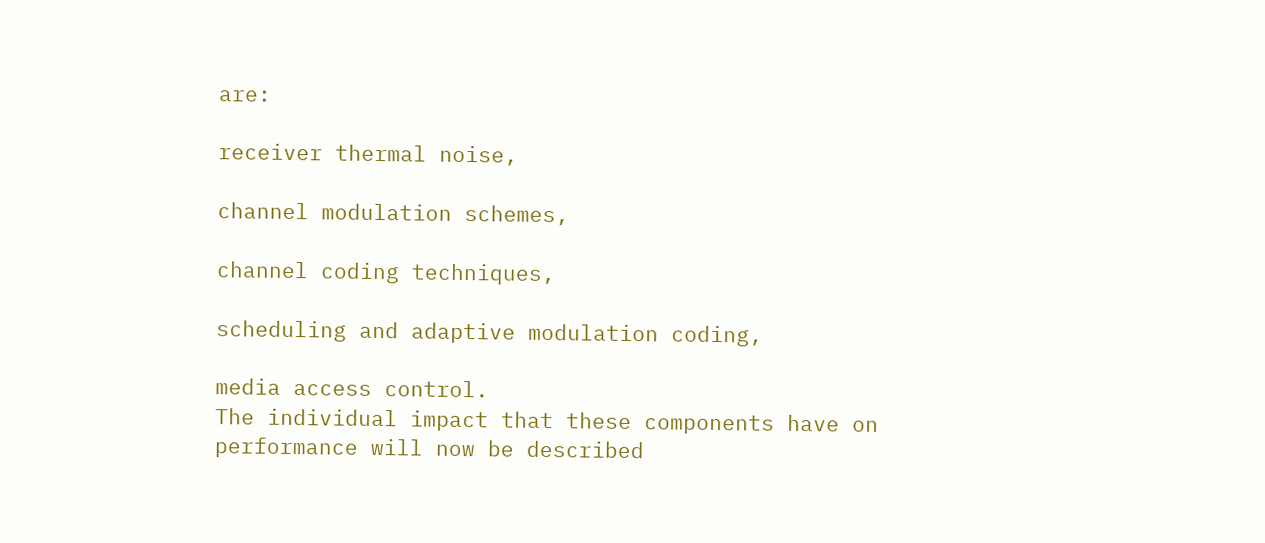are:

receiver thermal noise,

channel modulation schemes,

channel coding techniques,

scheduling and adaptive modulation coding,

media access control.
The individual impact that these components have on
performance will now be described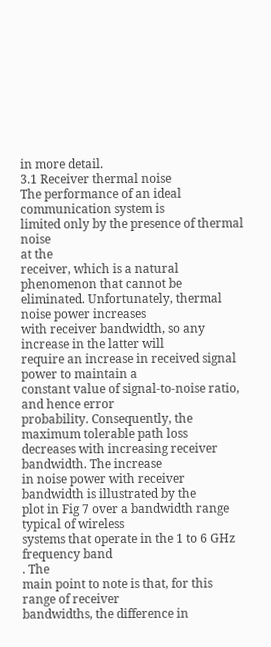in more detail.
3.1 Receiver thermal noise
The performance of an ideal communication system is
limited only by the presence of thermal noise
at the
receiver, which is a natural phenomenon that cannot be
eliminated. Unfortunately, thermal noise power increases
with receiver bandwidth, so any increase in the latter will
require an increase in received signal power to maintain a
constant value of signal-to-noise ratio, and hence error
probability. Consequently, the maximum tolerable path loss
decreases with increasing receiver bandwidth. The increase
in noise power with receiver bandwidth is illustrated by the
plot in Fig 7 over a bandwidth range typical of wireless
systems that operate in the 1 to 6 GHz frequency band
. The
main point to note is that, for this range of receiver
bandwidths, the difference in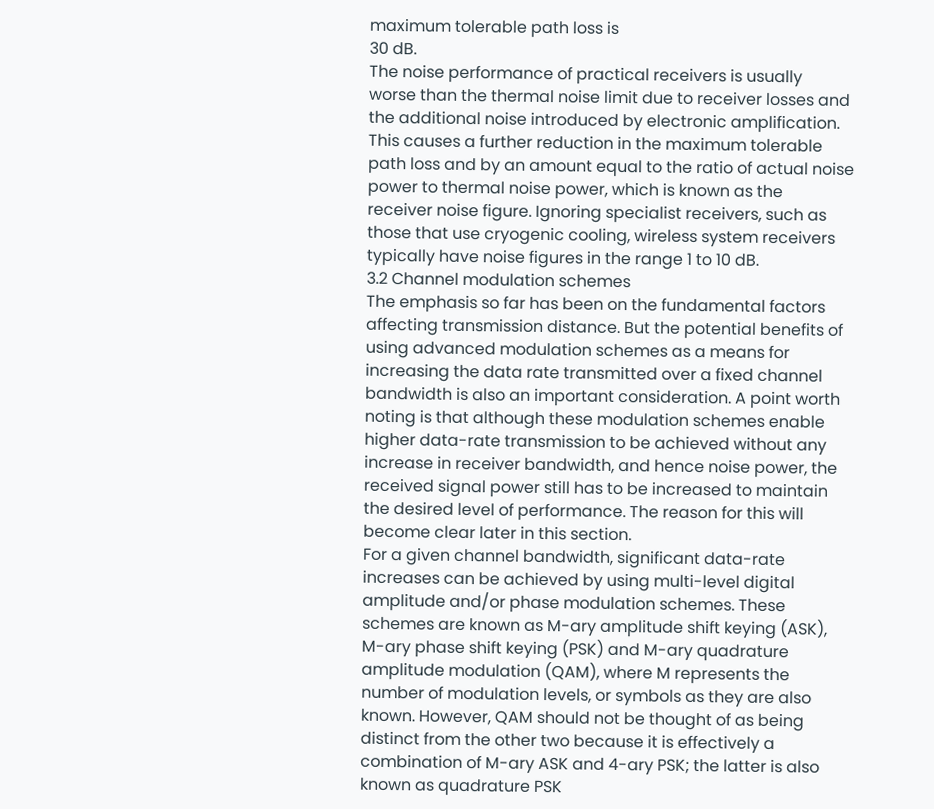maximum tolerable path loss is
30 dB.
The noise performance of practical receivers is usually
worse than the thermal noise limit due to receiver losses and
the additional noise introduced by electronic amplification.
This causes a further reduction in the maximum tolerable
path loss and by an amount equal to the ratio of actual noise
power to thermal noise power, which is known as the
receiver noise figure. Ignoring specialist receivers, such as
those that use cryogenic cooling, wireless system receivers
typically have noise figures in the range 1 to 10 dB.
3.2 Channel modulation schemes
The emphasis so far has been on the fundamental factors
affecting transmission distance. But the potential benefits of
using advanced modulation schemes as a means for
increasing the data rate transmitted over a fixed channel
bandwidth is also an important consideration. A point worth
noting is that although these modulation schemes enable
higher data-rate transmission to be achieved without any
increase in receiver bandwidth, and hence noise power, the
received signal power still has to be increased to maintain
the desired level of performance. The reason for this will
become clear later in this section.
For a given channel bandwidth, significant data-rate
increases can be achieved by using multi-level digital
amplitude and/or phase modulation schemes. These
schemes are known as M-ary amplitude shift keying (ASK),
M-ary phase shift keying (PSK) and M-ary quadrature
amplitude modulation (QAM), where M represents the
number of modulation levels, or symbols as they are also
known. However, QAM should not be thought of as being
distinct from the other two because it is effectively a
combination of M-ary ASK and 4-ary PSK; the latter is also
known as quadrature PSK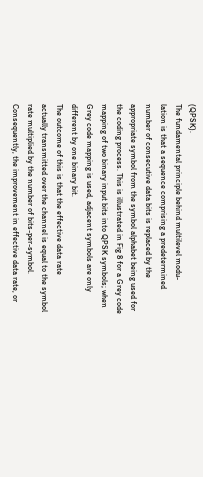(QPSK).
The fundamental principle behind multilevel modu-
lation is that a sequence comprising a predetermined
number of consecutive data bits is replaced by the
appropriate symbol from the symbol alphabet being used for
the coding process. This is illustrated in Fig 8 for a Grey code
mapping of two binary input bits into QPSK symbols; when
Grey code mapping is used, adjacent symbols are only
different by one binary bit.
The outcome of this is that the effective data rate
actually transmitted over the channel is equal to the symbol
rate multiplied by the number of bits-per-symbol.
Consequently, the improvement in effective data rate, or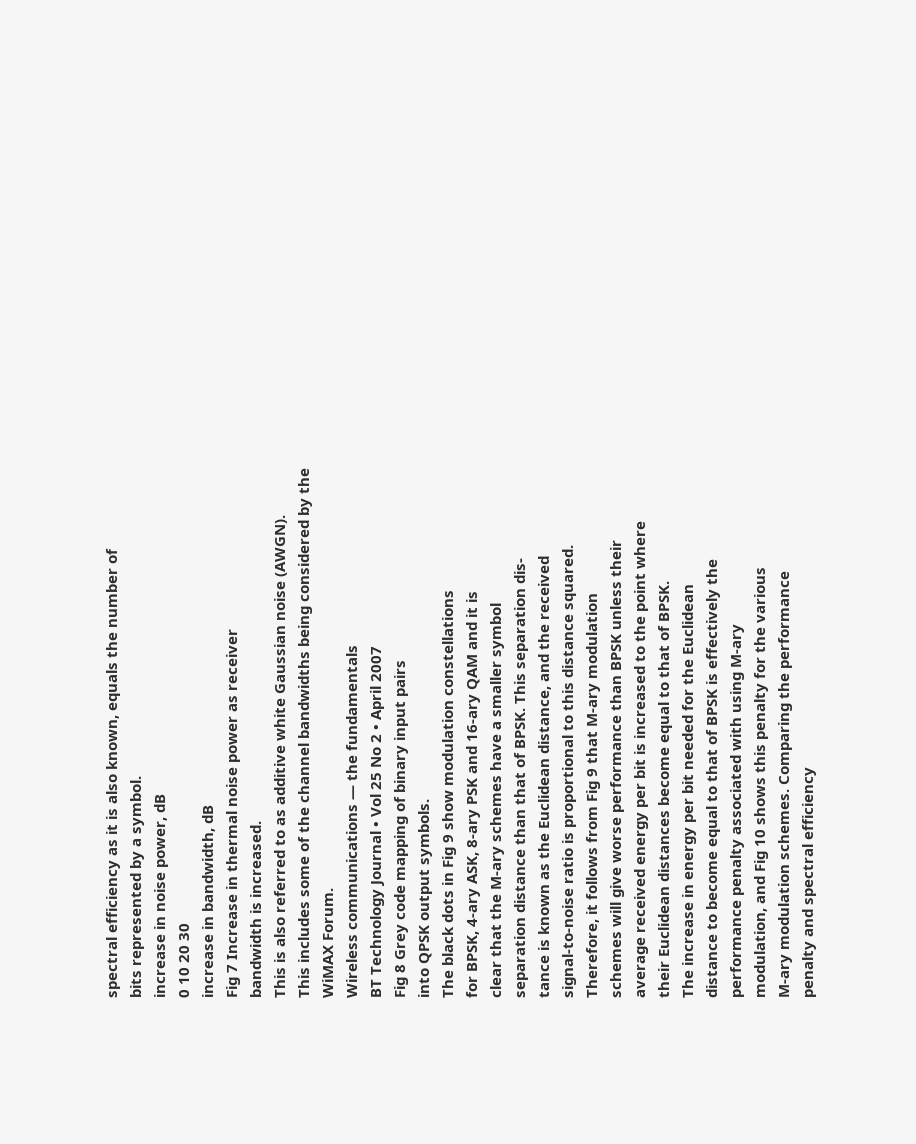spectral efficiency as it is also known, equals the number of
bits represented by a symbol.
increase in noise power, dB
0 10 20 30
increase in bandwidth, dB
Fig 7 Increase in thermal noise power as receiver
bandwidth is increased.
This is also referred to as additive white Gaussian noise (AWGN).
This includes some of the channel bandwidths being considered by the
WiMAX Forum.
Wireless communications — the fundamentals
BT Technology Journal • Vol 25 No 2 • April 2007
Fig 8 Grey code mapping of binary input pairs
into QPSK output symbols.
The black dots in Fig 9 show modulation constellations
for BPSK, 4-ary ASK, 8-ary PSK and 16-ary QAM and it is
clear that the M-ary schemes have a smaller symbol
separation distance than that of BPSK. This separation dis-
tance is known as the Euclidean distance, and the received
signal-to-noise ratio is proportional to this distance squared.
Therefore, it follows from Fig 9 that M-ary modulation
schemes will give worse performance than BPSK unless their
average received energy per bit is increased to the point where
their Euclidean distances become equal to that of BPSK.
The increase in energy per bit needed for the Euclidean
distance to become equal to that of BPSK is effectively the
performance penalty associated with using M-ary
modulation, and Fig 10 shows this penalty for the various
M-ary modulation schemes. Comparing the performance
penalty and spectral efficiency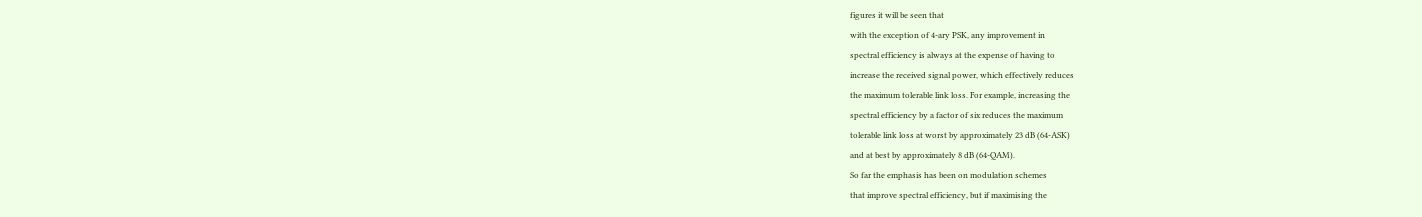figures it will be seen that
with the exception of 4-ary PSK, any improvement in
spectral efficiency is always at the expense of having to
increase the received signal power, which effectively reduces
the maximum tolerable link loss. For example, increasing the
spectral efficiency by a factor of six reduces the maximum
tolerable link loss at worst by approximately 23 dB (64-ASK)
and at best by approximately 8 dB (64-QAM).
So far the emphasis has been on modulation schemes
that improve spectral efficiency, but if maximising the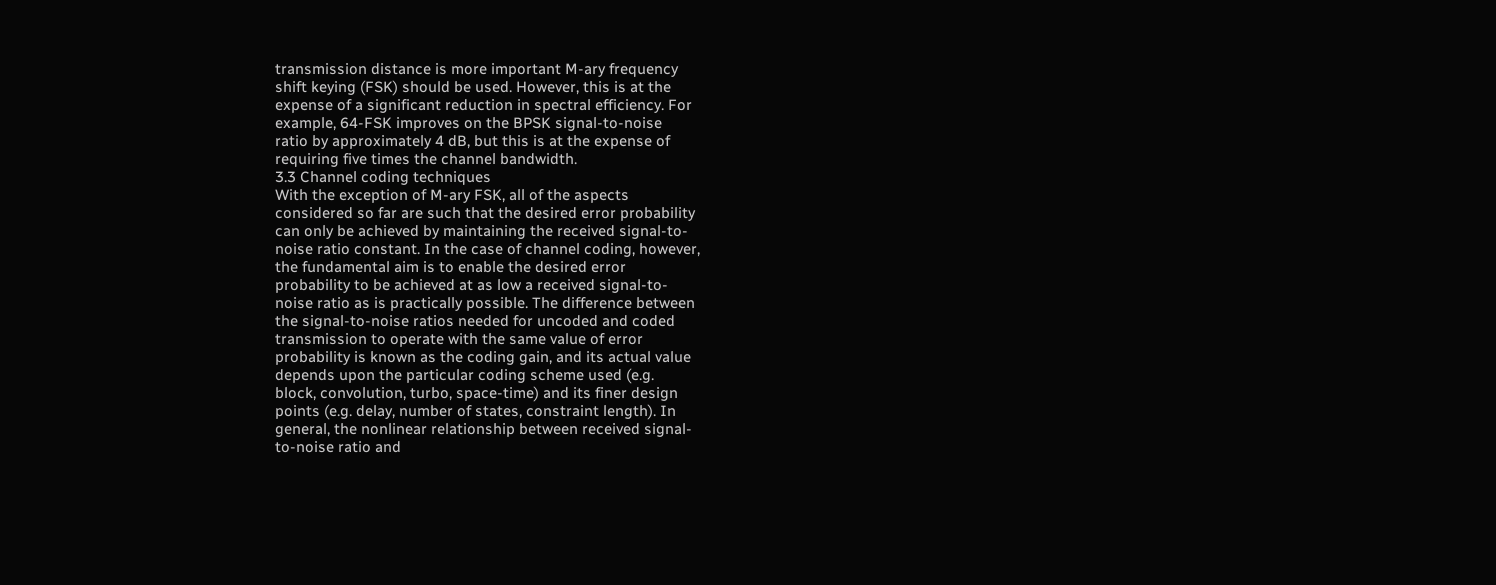transmission distance is more important M-ary frequency
shift keying (FSK) should be used. However, this is at the
expense of a significant reduction in spectral efficiency. For
example, 64-FSK improves on the BPSK signal-to-noise
ratio by approximately 4 dB, but this is at the expense of
requiring five times the channel bandwidth.
3.3 Channel coding techniques
With the exception of M-ary FSK, all of the aspects
considered so far are such that the desired error probability
can only be achieved by maintaining the received signal-to-
noise ratio constant. In the case of channel coding, however,
the fundamental aim is to enable the desired error
probability to be achieved at as low a received signal-to-
noise ratio as is practically possible. The difference between
the signal-to-noise ratios needed for uncoded and coded
transmission to operate with the same value of error
probability is known as the coding gain, and its actual value
depends upon the particular coding scheme used (e.g.
block, convolution, turbo, space-time) and its finer design
points (e.g. delay, number of states, constraint length). In
general, the nonlinear relationship between received signal-
to-noise ratio and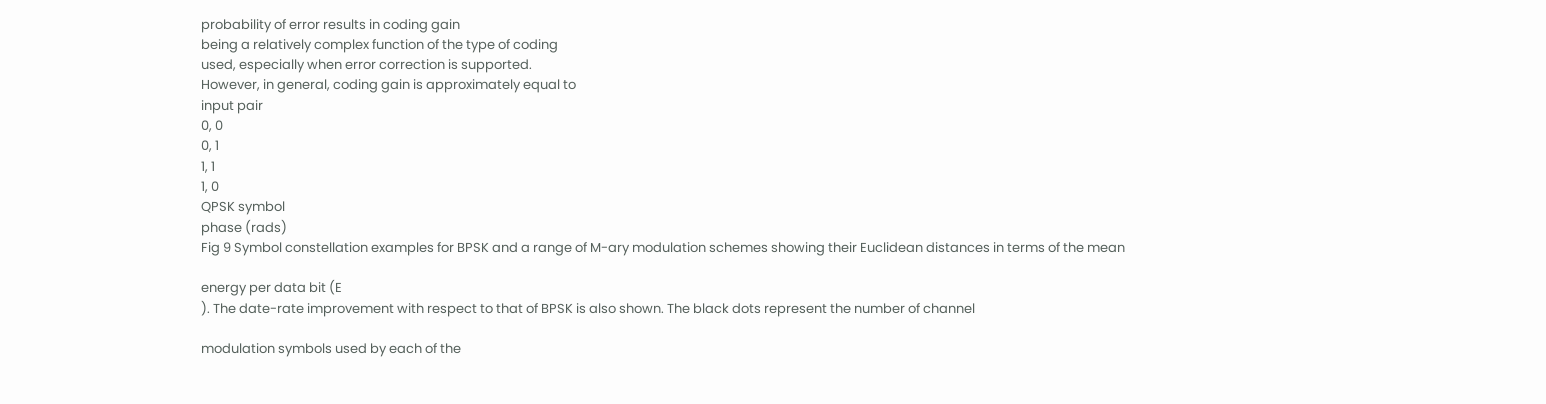probability of error results in coding gain
being a relatively complex function of the type of coding
used, especially when error correction is supported.
However, in general, coding gain is approximately equal to
input pair
0, 0
0, 1
1, 1
1, 0
QPSK symbol
phase (rads)
Fig 9 Symbol constellation examples for BPSK and a range of M-ary modulation schemes showing their Euclidean distances in terms of the mean

energy per data bit (E
). The date-rate improvement with respect to that of BPSK is also shown. The black dots represent the number of channel

modulation symbols used by each of the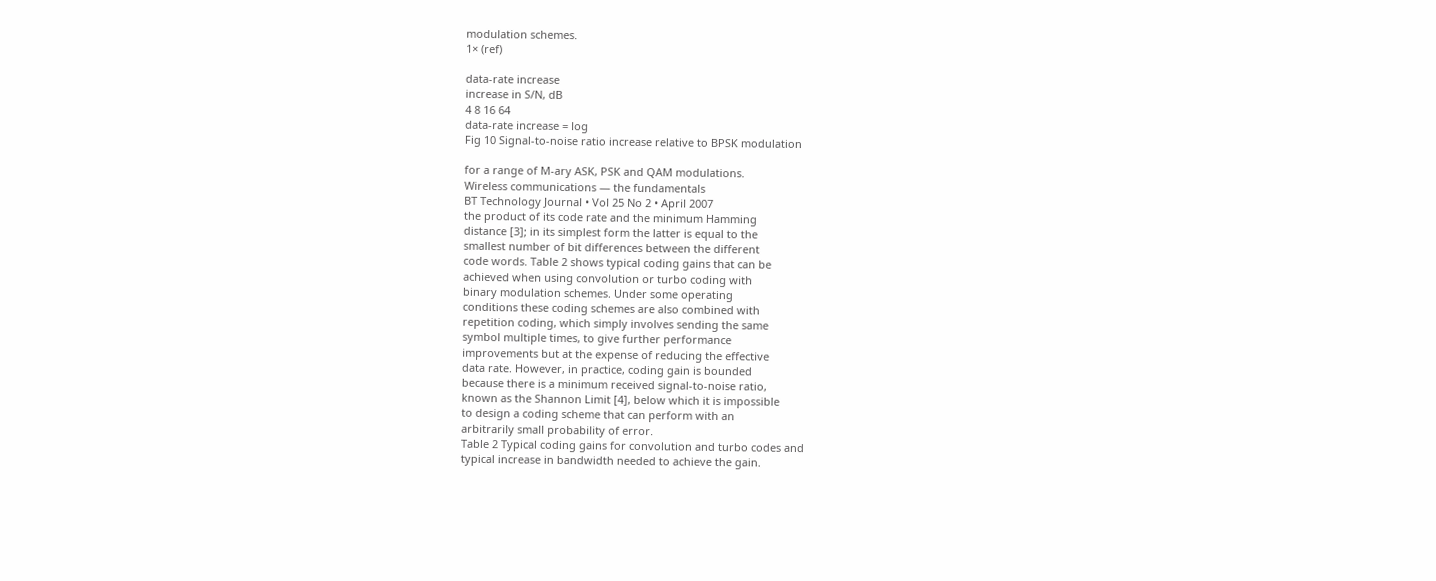modulation schemes.
1× (ref)

data-rate increase
increase in S/N, dB
4 8 16 64
data-rate increase = log
Fig 10 Signal-to-noise ratio increase relative to BPSK modulation

for a range of M-ary ASK, PSK and QAM modulations.
Wireless communications — the fundamentals
BT Technology Journal • Vol 25 No 2 • April 2007
the product of its code rate and the minimum Hamming
distance [3]; in its simplest form the latter is equal to the
smallest number of bit differences between the different
code words. Table 2 shows typical coding gains that can be
achieved when using convolution or turbo coding with
binary modulation schemes. Under some operating
conditions these coding schemes are also combined with
repetition coding, which simply involves sending the same
symbol multiple times, to give further performance
improvements but at the expense of reducing the effective
data rate. However, in practice, coding gain is bounded
because there is a minimum received signal-to-noise ratio,
known as the Shannon Limit [4], below which it is impossible
to design a coding scheme that can perform with an
arbitrarily small probability of error.
Table 2 Typical coding gains for convolution and turbo codes and
typical increase in bandwidth needed to achieve the gain.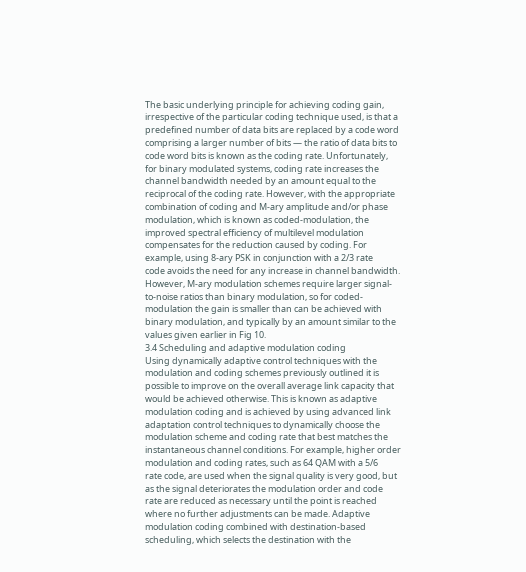The basic underlying principle for achieving coding gain,
irrespective of the particular coding technique used, is that a
predefined number of data bits are replaced by a code word
comprising a larger number of bits — the ratio of data bits to
code word bits is known as the coding rate. Unfortunately,
for binary modulated systems, coding rate increases the
channel bandwidth needed by an amount equal to the
reciprocal of the coding rate. However, with the appropriate
combination of coding and M-ary amplitude and/or phase
modulation, which is known as coded-modulation, the
improved spectral efficiency of multilevel modulation
compensates for the reduction caused by coding. For
example, using 8-ary PSK in conjunction with a 2/3 rate
code avoids the need for any increase in channel bandwidth.
However, M-ary modulation schemes require larger signal-
to-noise ratios than binary modulation, so for coded-
modulation the gain is smaller than can be achieved with
binary modulation, and typically by an amount similar to the
values given earlier in Fig 10.
3.4 Scheduling and adaptive modulation coding
Using dynamically adaptive control techniques with the
modulation and coding schemes previously outlined it is
possible to improve on the overall average link capacity that
would be achieved otherwise. This is known as adaptive
modulation coding and is achieved by using advanced link
adaptation control techniques to dynamically choose the
modulation scheme and coding rate that best matches the
instantaneous channel conditions. For example, higher order
modulation and coding rates, such as 64 QAM with a 5/6
rate code, are used when the signal quality is very good, but
as the signal deteriorates the modulation order and code
rate are reduced as necessary until the point is reached
where no further adjustments can be made. Adaptive
modulation coding combined with destination-based
scheduling, which selects the destination with the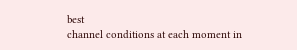best
channel conditions at each moment in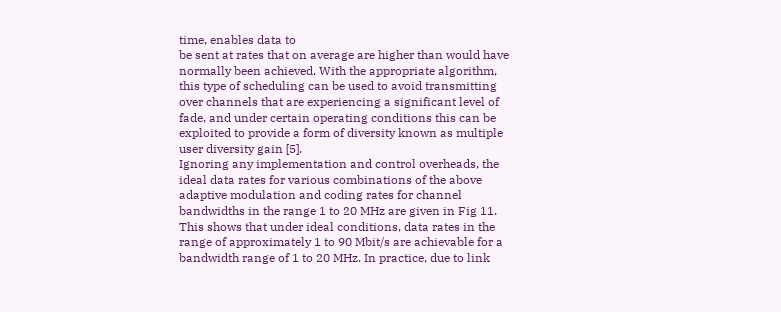time, enables data to
be sent at rates that on average are higher than would have
normally been achieved. With the appropriate algorithm,
this type of scheduling can be used to avoid transmitting
over channels that are experiencing a significant level of
fade, and under certain operating conditions this can be
exploited to provide a form of diversity known as multiple
user diversity gain [5].
Ignoring any implementation and control overheads, the
ideal data rates for various combinations of the above
adaptive modulation and coding rates for channel
bandwidths in the range 1 to 20 MHz are given in Fig 11.
This shows that under ideal conditions, data rates in the
range of approximately 1 to 90 Mbit/s are achievable for a
bandwidth range of 1 to 20 MHz. In practice, due to link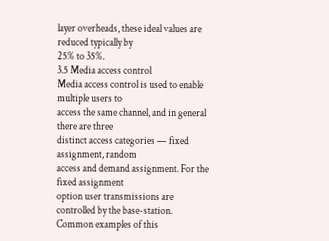layer overheads, these ideal values are reduced typically by
25% to 35%.
3.5 Media access control
Media access control is used to enable multiple users to
access the same channel, and in general there are three
distinct access categories — fixed assignment, random
access and demand assignment. For the fixed assignment
option user transmissions are controlled by the base-station.
Common examples of this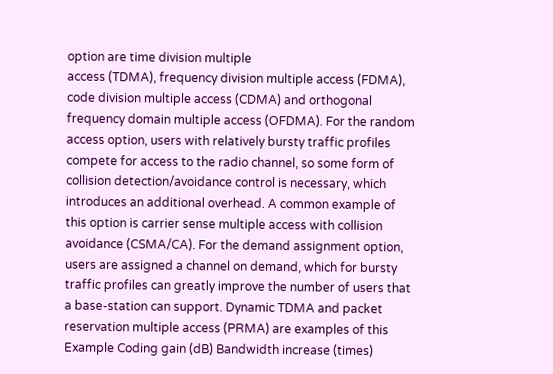option are time division multiple
access (TDMA), frequency division multiple access (FDMA),
code division multiple access (CDMA) and orthogonal
frequency domain multiple access (OFDMA). For the random
access option, users with relatively bursty traffic profiles
compete for access to the radio channel, so some form of
collision detection/avoidance control is necessary, which
introduces an additional overhead. A common example of
this option is carrier sense multiple access with collision
avoidance (CSMA/CA). For the demand assignment option,
users are assigned a channel on demand, which for bursty
traffic profiles can greatly improve the number of users that
a base-station can support. Dynamic TDMA and packet
reservation multiple access (PRMA) are examples of this
Example Coding gain (dB) Bandwidth increase (times)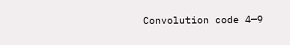Convolution code 4—9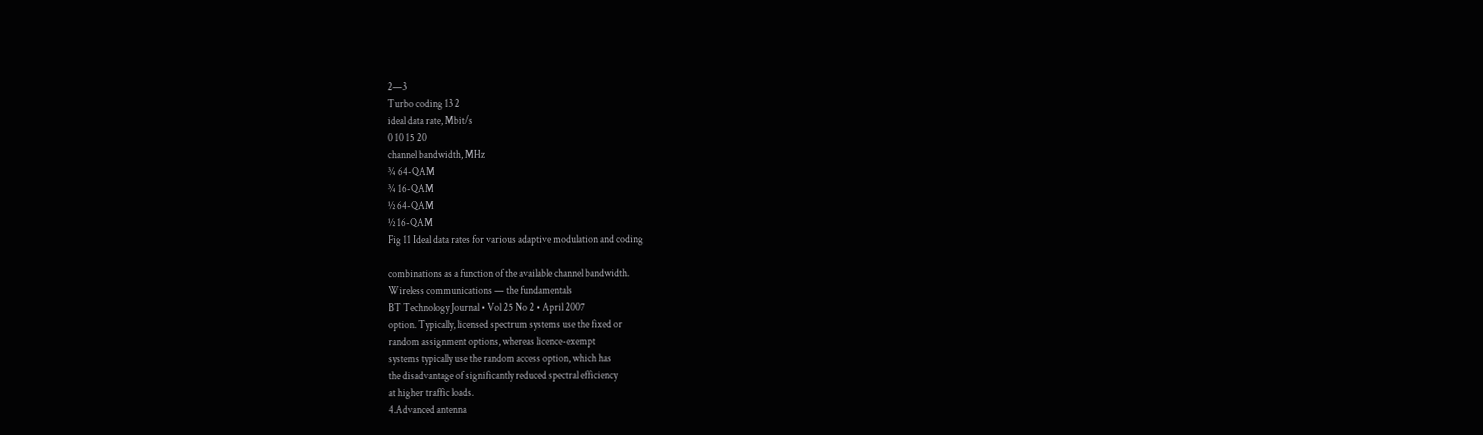2—3
Turbo coding 13 2
ideal data rate, Mbit/s
0 10 15 20
channel bandwidth, MHz
¾ 64-QAM
¾ 16-QAM
½ 64-QAM
½ 16-QAM
Fig 11 Ideal data rates for various adaptive modulation and coding

combinations as a function of the available channel bandwidth.
Wireless communications — the fundamentals
BT Technology Journal • Vol 25 No 2 • April 2007
option. Typically, licensed spectrum systems use the fixed or
random assignment options, whereas licence-exempt
systems typically use the random access option, which has
the disadvantage of significantly reduced spectral efficiency
at higher traffic loads.
4.Advanced antenna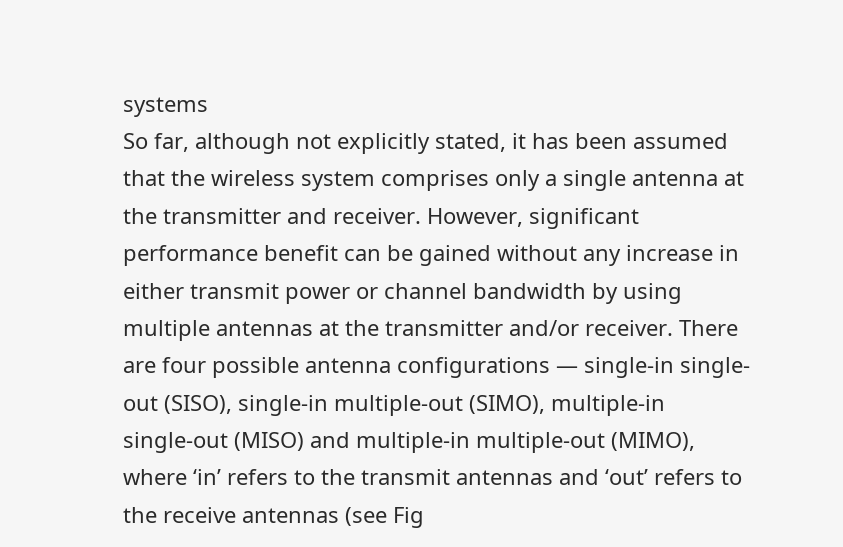systems
So far, although not explicitly stated, it has been assumed
that the wireless system comprises only a single antenna at
the transmitter and receiver. However, significant
performance benefit can be gained without any increase in
either transmit power or channel bandwidth by using
multiple antennas at the transmitter and/or receiver. There
are four possible antenna configurations — single-in single-
out (SISO), single-in multiple-out (SIMO), multiple-in
single-out (MISO) and multiple-in multiple-out (MIMO),
where ‘in’ refers to the transmit antennas and ‘out’ refers to
the receive antennas (see Fig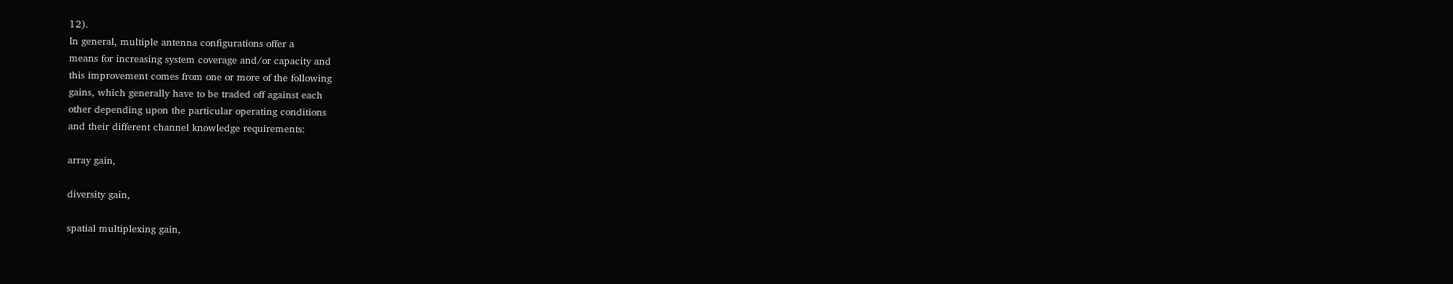12).
In general, multiple antenna configurations offer a
means for increasing system coverage and/or capacity and
this improvement comes from one or more of the following
gains, which generally have to be traded off against each
other depending upon the particular operating conditions
and their different channel knowledge requirements:

array gain,

diversity gain,

spatial multiplexing gain,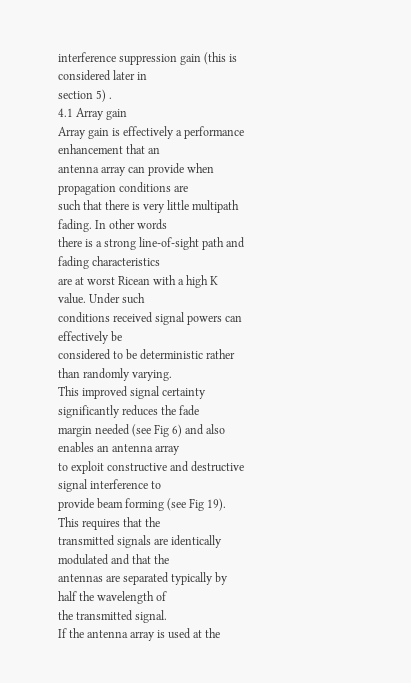interference suppression gain (this is considered later in
section 5) .
4.1 Array gain
Array gain is effectively a performance enhancement that an
antenna array can provide when propagation conditions are
such that there is very little multipath fading. In other words
there is a strong line-of-sight path and fading characteristics
are at worst Ricean with a high K value. Under such
conditions received signal powers can effectively be
considered to be deterministic rather than randomly varying.
This improved signal certainty significantly reduces the fade
margin needed (see Fig 6) and also enables an antenna array
to exploit constructive and destructive signal interference to
provide beam forming (see Fig 19). This requires that the
transmitted signals are identically modulated and that the
antennas are separated typically by half the wavelength of
the transmitted signal.
If the antenna array is used at the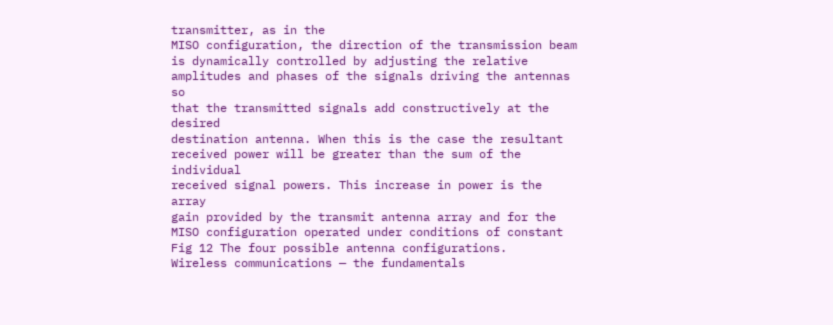transmitter, as in the
MISO configuration, the direction of the transmission beam
is dynamically controlled by adjusting the relative
amplitudes and phases of the signals driving the antennas so
that the transmitted signals add constructively at the desired
destination antenna. When this is the case the resultant
received power will be greater than the sum of the individual
received signal powers. This increase in power is the array
gain provided by the transmit antenna array and for the
MISO configuration operated under conditions of constant
Fig 12 The four possible antenna configurations.
Wireless communications — the fundamentals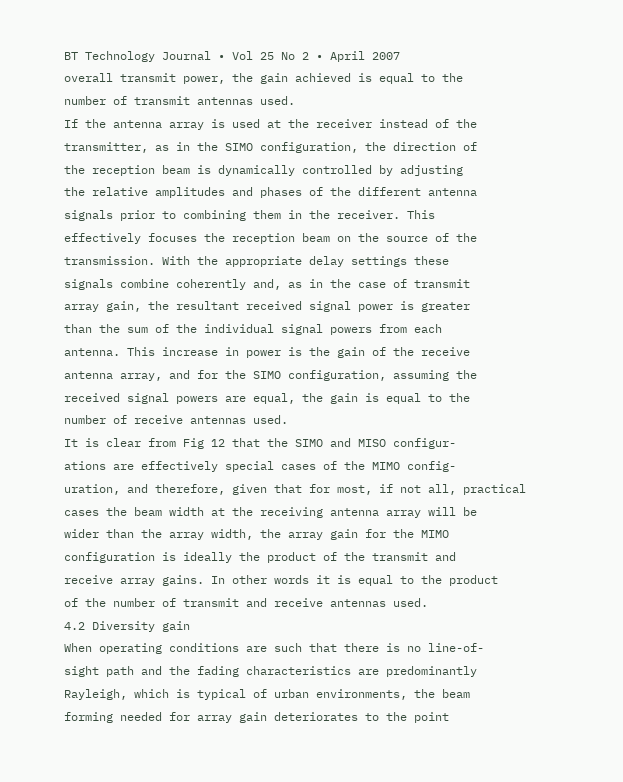BT Technology Journal • Vol 25 No 2 • April 2007
overall transmit power, the gain achieved is equal to the
number of transmit antennas used.
If the antenna array is used at the receiver instead of the
transmitter, as in the SIMO configuration, the direction of
the reception beam is dynamically controlled by adjusting
the relative amplitudes and phases of the different antenna
signals prior to combining them in the receiver. This
effectively focuses the reception beam on the source of the
transmission. With the appropriate delay settings these
signals combine coherently and, as in the case of transmit
array gain, the resultant received signal power is greater
than the sum of the individual signal powers from each
antenna. This increase in power is the gain of the receive
antenna array, and for the SIMO configuration, assuming the
received signal powers are equal, the gain is equal to the
number of receive antennas used.
It is clear from Fig 12 that the SIMO and MISO configur-
ations are effectively special cases of the MIMO config-
uration, and therefore, given that for most, if not all, practical
cases the beam width at the receiving antenna array will be
wider than the array width, the array gain for the MIMO
configuration is ideally the product of the transmit and
receive array gains. In other words it is equal to the product
of the number of transmit and receive antennas used.
4.2 Diversity gain
When operating conditions are such that there is no line-of-
sight path and the fading characteristics are predominantly
Rayleigh, which is typical of urban environments, the beam
forming needed for array gain deteriorates to the point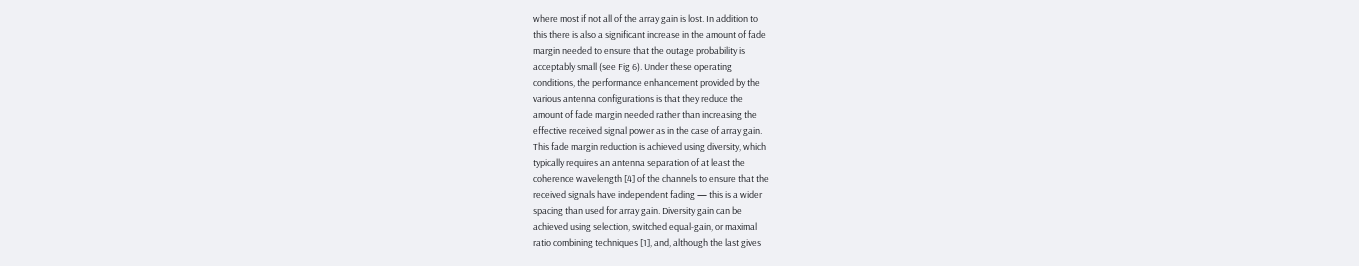where most if not all of the array gain is lost. In addition to
this there is also a significant increase in the amount of fade
margin needed to ensure that the outage probability is
acceptably small (see Fig 6). Under these operating
conditions, the performance enhancement provided by the
various antenna configurations is that they reduce the
amount of fade margin needed rather than increasing the
effective received signal power as in the case of array gain.
This fade margin reduction is achieved using diversity, which
typically requires an antenna separation of at least the
coherence wavelength [4] of the channels to ensure that the
received signals have independent fading — this is a wider
spacing than used for array gain. Diversity gain can be
achieved using selection, switched equal-gain, or maximal
ratio combining techniques [1], and, although the last gives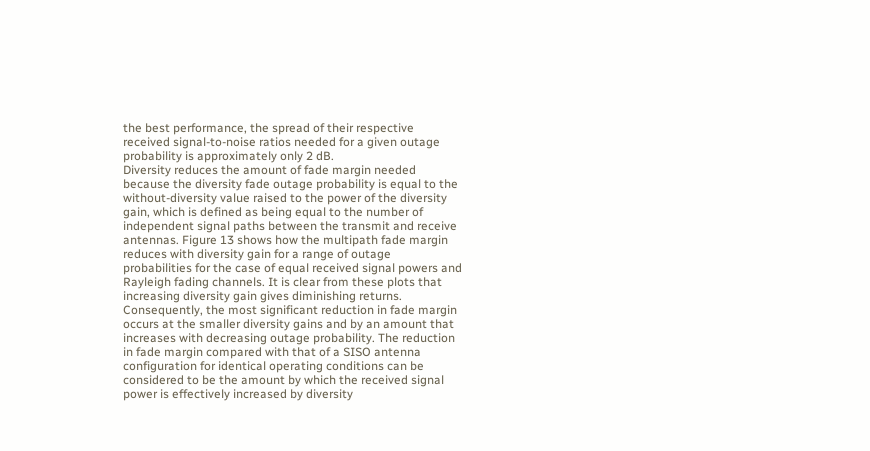the best performance, the spread of their respective
received signal-to-noise ratios needed for a given outage
probability is approximately only 2 dB.
Diversity reduces the amount of fade margin needed
because the diversity fade outage probability is equal to the
without-diversity value raised to the power of the diversity
gain, which is defined as being equal to the number of
independent signal paths between the transmit and receive
antennas. Figure 13 shows how the multipath fade margin
reduces with diversity gain for a range of outage
probabilities for the case of equal received signal powers and
Rayleigh fading channels. It is clear from these plots that
increasing diversity gain gives diminishing returns.
Consequently, the most significant reduction in fade margin
occurs at the smaller diversity gains and by an amount that
increases with decreasing outage probability. The reduction
in fade margin compared with that of a SISO antenna
configuration for identical operating conditions can be
considered to be the amount by which the received signal
power is effectively increased by diversity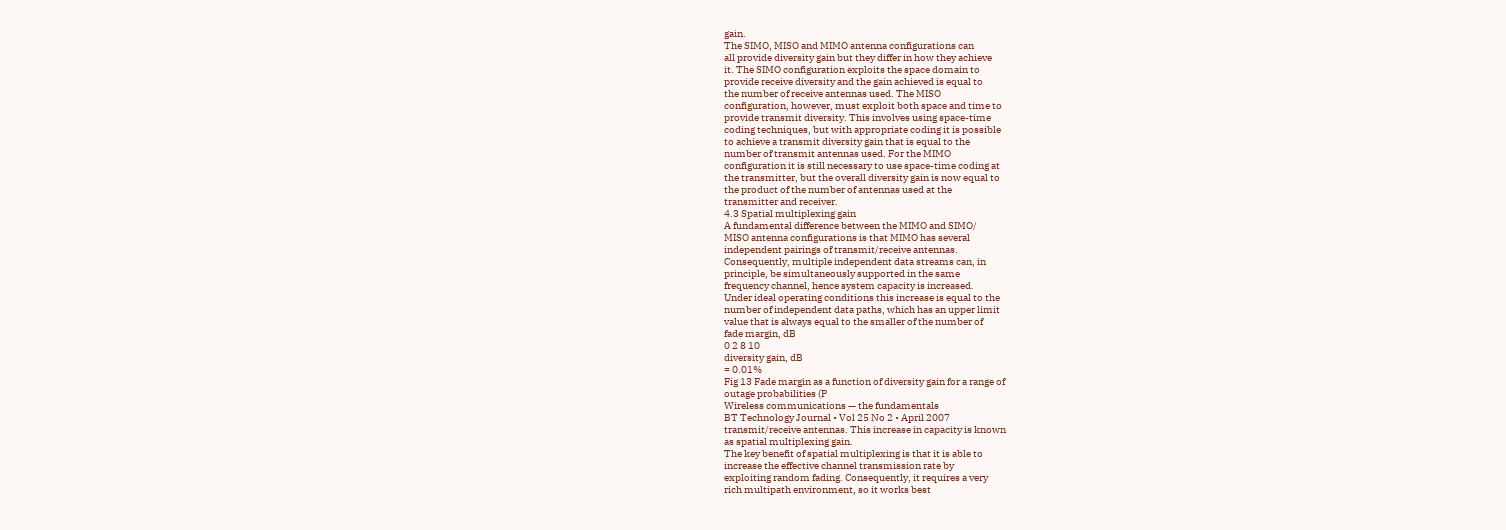gain.
The SIMO, MISO and MIMO antenna configurations can
all provide diversity gain but they differ in how they achieve
it. The SIMO configuration exploits the space domain to
provide receive diversity and the gain achieved is equal to
the number of receive antennas used. The MISO
configuration, however, must exploit both space and time to
provide transmit diversity. This involves using space-time
coding techniques, but with appropriate coding it is possible
to achieve a transmit diversity gain that is equal to the
number of transmit antennas used. For the MIMO
configuration it is still necessary to use space-time coding at
the transmitter, but the overall diversity gain is now equal to
the product of the number of antennas used at the
transmitter and receiver.
4.3 Spatial multiplexing gain
A fundamental difference between the MIMO and SIMO/
MISO antenna configurations is that MIMO has several
independent pairings of transmit/receive antennas.
Consequently, multiple independent data streams can, in
principle, be simultaneously supported in the same
frequency channel, hence system capacity is increased.
Under ideal operating conditions this increase is equal to the
number of independent data paths, which has an upper limit
value that is always equal to the smaller of the number of
fade margin, dB
0 2 8 10
diversity gain, dB
= 0.01%
Fig 13 Fade margin as a function of diversity gain for a range of
outage probabilities (P
Wireless communications — the fundamentals
BT Technology Journal • Vol 25 No 2 • April 2007
transmit/receive antennas. This increase in capacity is known
as spatial multiplexing gain.
The key benefit of spatial multiplexing is that it is able to
increase the effective channel transmission rate by
exploiting random fading. Consequently, it requires a very
rich multipath environment, so it works best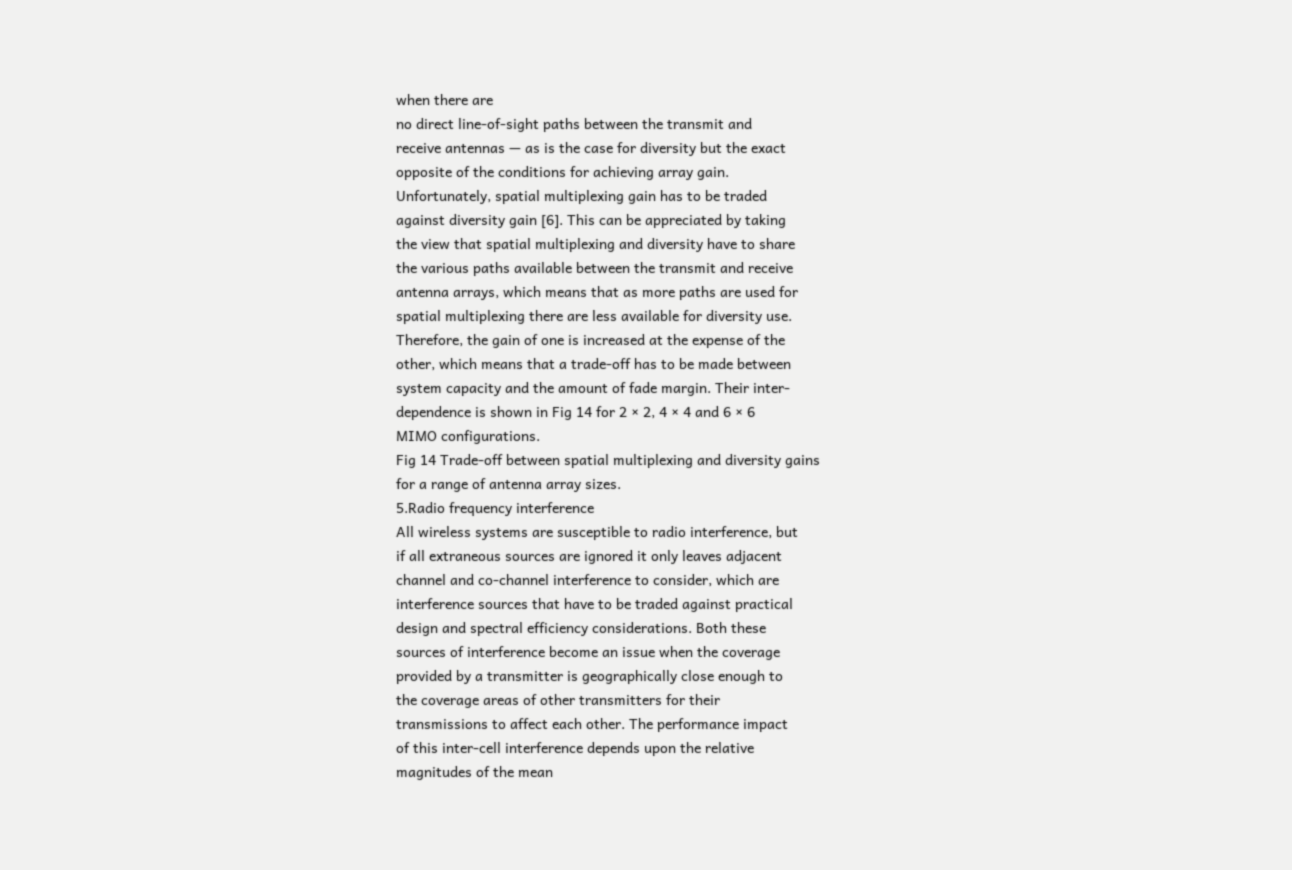when there are
no direct line-of-sight paths between the transmit and
receive antennas — as is the case for diversity but the exact
opposite of the conditions for achieving array gain.
Unfortunately, spatial multiplexing gain has to be traded
against diversity gain [6]. This can be appreciated by taking
the view that spatial multiplexing and diversity have to share
the various paths available between the transmit and receive
antenna arrays, which means that as more paths are used for
spatial multiplexing there are less available for diversity use.
Therefore, the gain of one is increased at the expense of the
other, which means that a trade-off has to be made between
system capacity and the amount of fade margin. Their inter-
dependence is shown in Fig 14 for 2 × 2, 4 × 4 and 6 × 6
MIMO configurations.
Fig 14 Trade-off between spatial multiplexing and diversity gains
for a range of antenna array sizes.
5.Radio frequency interference
All wireless systems are susceptible to radio interference, but
if all extraneous sources are ignored it only leaves adjacent
channel and co-channel interference to consider, which are
interference sources that have to be traded against practical
design and spectral efficiency considerations. Both these
sources of interference become an issue when the coverage
provided by a transmitter is geographically close enough to
the coverage areas of other transmitters for their
transmissions to affect each other. The performance impact
of this inter-cell interference depends upon the relative
magnitudes of the mean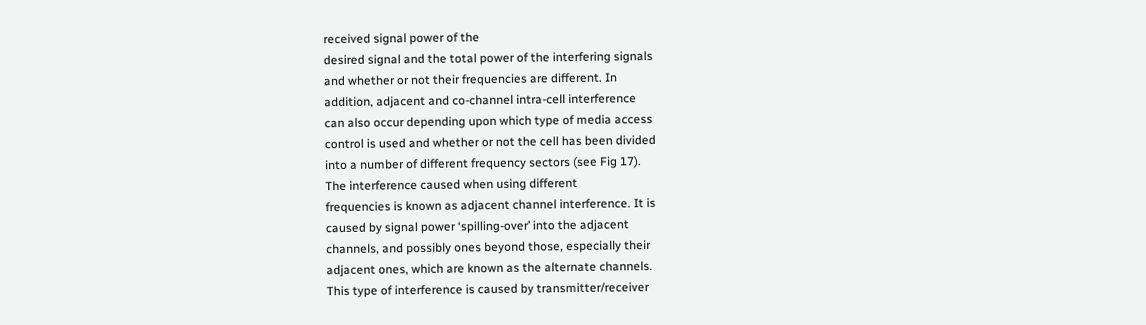received signal power of the
desired signal and the total power of the interfering signals
and whether or not their frequencies are different. In
addition, adjacent and co-channel intra-cell interference
can also occur depending upon which type of media access
control is used and whether or not the cell has been divided
into a number of different frequency sectors (see Fig 17).
The interference caused when using different
frequencies is known as adjacent channel interference. It is
caused by signal power ‘spilling-over’ into the adjacent
channels, and possibly ones beyond those, especially their
adjacent ones, which are known as the alternate channels.
This type of interference is caused by transmitter/receiver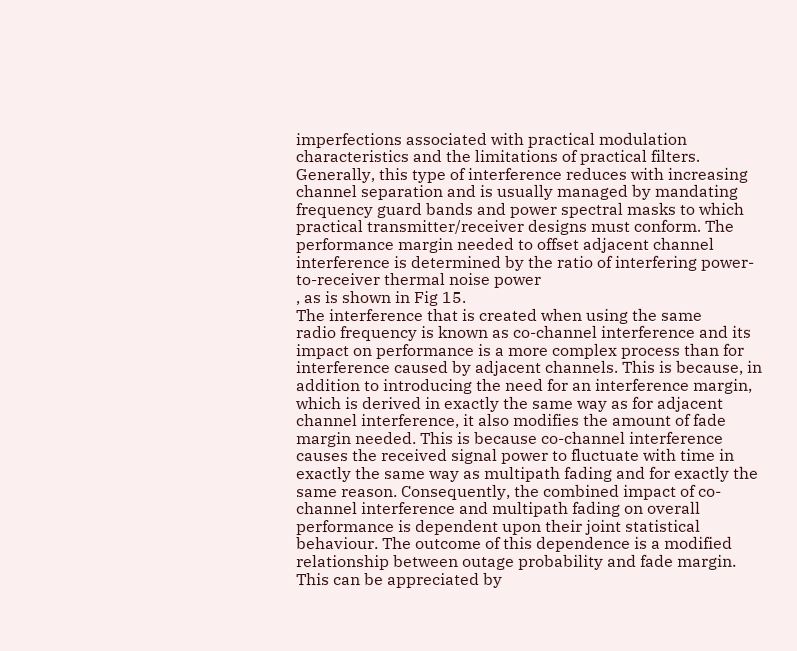imperfections associated with practical modulation
characteristics and the limitations of practical filters.
Generally, this type of interference reduces with increasing
channel separation and is usually managed by mandating
frequency guard bands and power spectral masks to which
practical transmitter/receiver designs must conform. The
performance margin needed to offset adjacent channel
interference is determined by the ratio of interfering power-
to-receiver thermal noise power
, as is shown in Fig 15.
The interference that is created when using the same
radio frequency is known as co-channel interference and its
impact on performance is a more complex process than for
interference caused by adjacent channels. This is because, in
addition to introducing the need for an interference margin,
which is derived in exactly the same way as for adjacent
channel interference, it also modifies the amount of fade
margin needed. This is because co-channel interference
causes the received signal power to fluctuate with time in
exactly the same way as multipath fading and for exactly the
same reason. Consequently, the combined impact of co-
channel interference and multipath fading on overall
performance is dependent upon their joint statistical
behaviour. The outcome of this dependence is a modified
relationship between outage probability and fade margin.
This can be appreciated by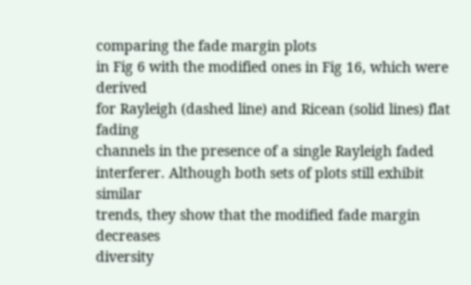comparing the fade margin plots
in Fig 6 with the modified ones in Fig 16, which were derived
for Rayleigh (dashed line) and Ricean (solid lines) flat fading
channels in the presence of a single Rayleigh faded
interferer. Although both sets of plots still exhibit similar
trends, they show that the modified fade margin decreases
diversity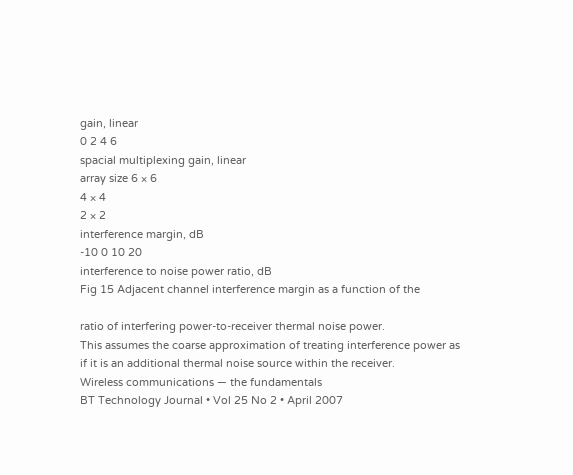gain, linear
0 2 4 6
spacial multiplexing gain, linear
array size 6 × 6
4 × 4
2 × 2
interference margin, dB
-10 0 10 20
interference to noise power ratio, dB
Fig 15 Adjacent channel interference margin as a function of the

ratio of interfering power-to-receiver thermal noise power.
This assumes the coarse approximation of treating interference power as
if it is an additional thermal noise source within the receiver.
Wireless communications — the fundamentals
BT Technology Journal • Vol 25 No 2 • April 2007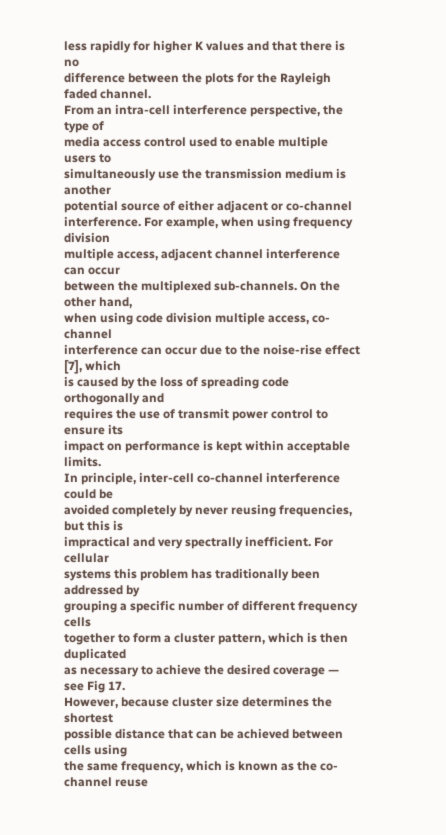less rapidly for higher K values and that there is no
difference between the plots for the Rayleigh faded channel.
From an intra-cell interference perspective, the type of
media access control used to enable multiple users to
simultaneously use the transmission medium is another
potential source of either adjacent or co-channel
interference. For example, when using frequency division
multiple access, adjacent channel interference can occur
between the multiplexed sub-channels. On the other hand,
when using code division multiple access, co-channel
interference can occur due to the noise-rise effect [7], which
is caused by the loss of spreading code orthogonally and
requires the use of transmit power control to ensure its
impact on performance is kept within acceptable limits.
In principle, inter-cell co-channel interference could be
avoided completely by never reusing frequencies, but this is
impractical and very spectrally inefficient. For cellular
systems this problem has traditionally been addressed by
grouping a specific number of different frequency cells
together to form a cluster pattern, which is then duplicated
as necessary to achieve the desired coverage — see Fig 17.
However, because cluster size determines the shortest
possible distance that can be achieved between cells using
the same frequency, which is known as the co-channel reuse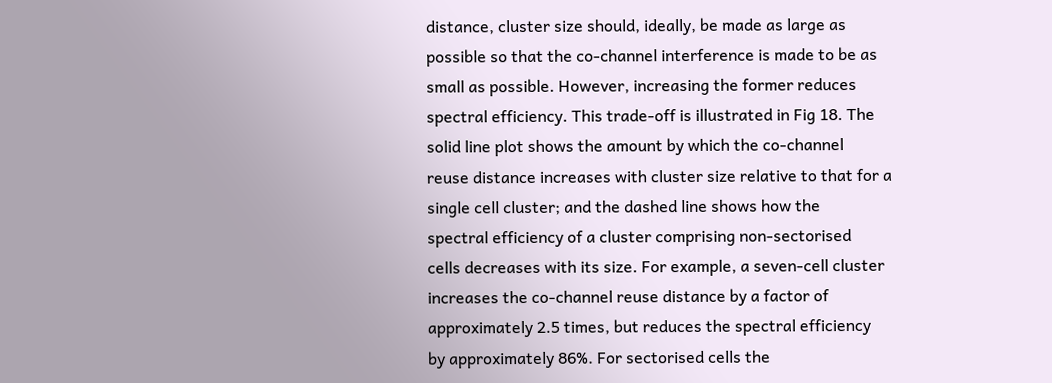distance, cluster size should, ideally, be made as large as
possible so that the co-channel interference is made to be as
small as possible. However, increasing the former reduces
spectral efficiency. This trade-off is illustrated in Fig 18. The
solid line plot shows the amount by which the co-channel
reuse distance increases with cluster size relative to that for a
single cell cluster; and the dashed line shows how the
spectral efficiency of a cluster comprising non-sectorised
cells decreases with its size. For example, a seven-cell cluster
increases the co-channel reuse distance by a factor of
approximately 2.5 times, but reduces the spectral efficiency
by approximately 86%. For sectorised cells the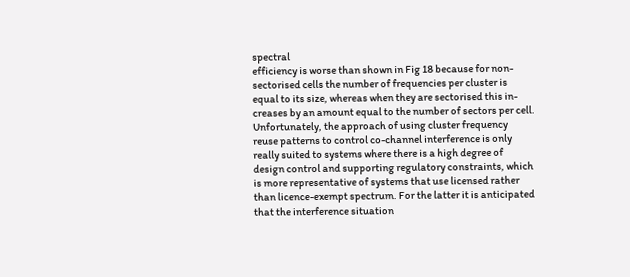spectral
efficiency is worse than shown in Fig 18 because for non-
sectorised cells the number of frequencies per cluster is
equal to its size, whereas when they are sectorised this in-
creases by an amount equal to the number of sectors per cell.
Unfortunately, the approach of using cluster frequency
reuse patterns to control co-channel interference is only
really suited to systems where there is a high degree of
design control and supporting regulatory constraints, which
is more representative of systems that use licensed rather
than licence-exempt spectrum. For the latter it is anticipated
that the interference situation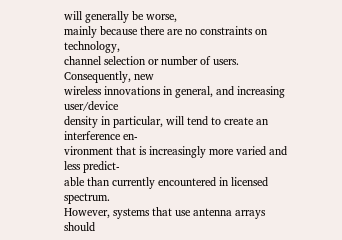will generally be worse,
mainly because there are no constraints on technology,
channel selection or number of users. Consequently, new
wireless innovations in general, and increasing user/device
density in particular, will tend to create an interference en-
vironment that is increasingly more varied and less predict-
able than currently encountered in licensed spectrum.
However, systems that use antenna arrays should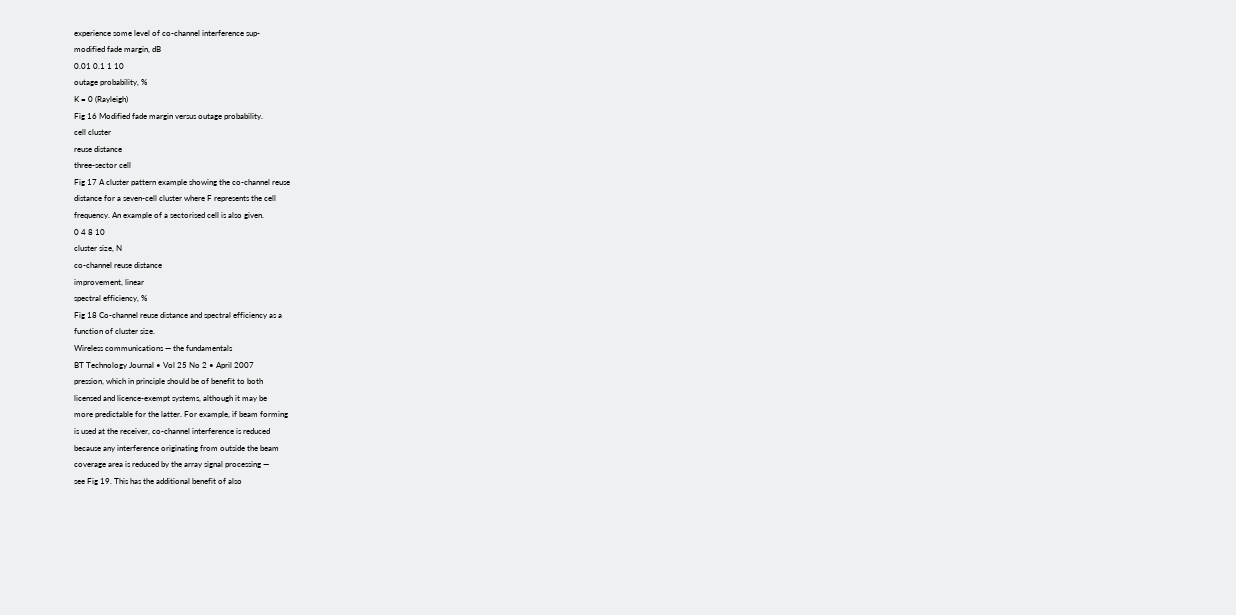experience some level of co-channel interference sup-
modified fade margin, dB
0.01 0.1 1 10
outage probability, %
K = 0 (Rayleigh)
Fig 16 Modified fade margin versus outage probability.
cell cluster
reuse distance
three-sector cell
Fig 17 A cluster pattern example showing the co-channel reuse
distance for a seven-cell cluster where F represents the cell
frequency. An example of a sectorised cell is also given.
0 4 8 10
cluster size, N
co-channel reuse distance
improvement, linear
spectral efficiency, %
Fig 18 Co-channel reuse distance and spectral efficiency as a
function of cluster size.
Wireless communications — the fundamentals
BT Technology Journal • Vol 25 No 2 • April 2007
pression, which in principle should be of benefit to both
licensed and licence-exempt systems, although it may be
more predictable for the latter. For example, if beam forming
is used at the receiver, co-channel interference is reduced
because any interference originating from outside the beam
coverage area is reduced by the array signal processing —
see Fig 19. This has the additional benefit of also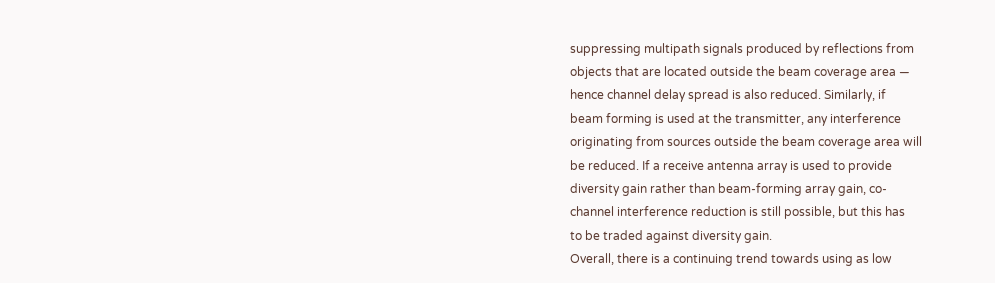suppressing multipath signals produced by reflections from
objects that are located outside the beam coverage area —
hence channel delay spread is also reduced. Similarly, if
beam forming is used at the transmitter, any interference
originating from sources outside the beam coverage area will
be reduced. If a receive antenna array is used to provide
diversity gain rather than beam-forming array gain, co-
channel interference reduction is still possible, but this has
to be traded against diversity gain.
Overall, there is a continuing trend towards using as low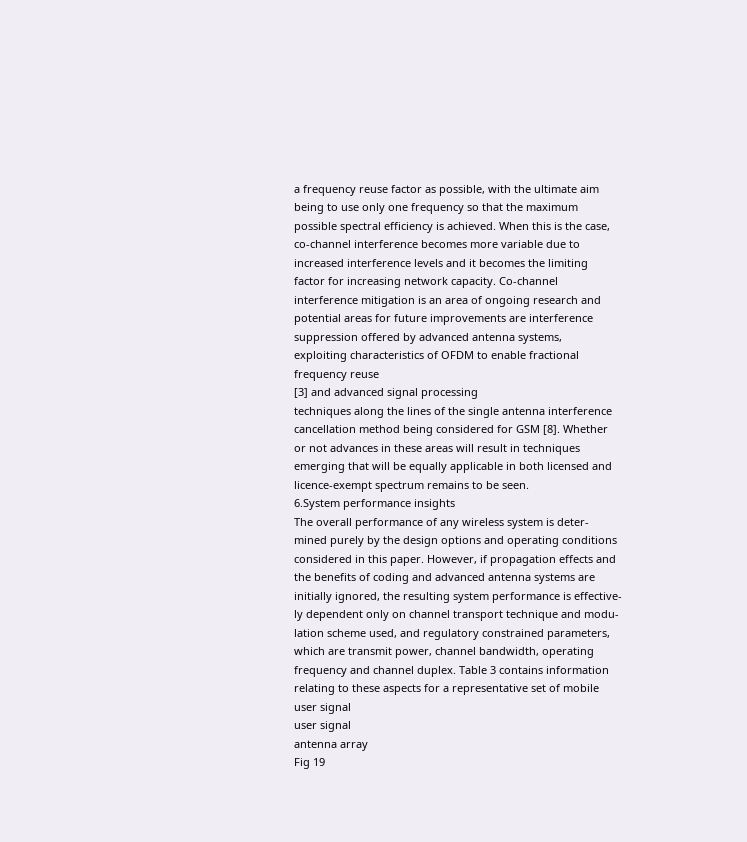a frequency reuse factor as possible, with the ultimate aim
being to use only one frequency so that the maximum
possible spectral efficiency is achieved. When this is the case,
co-channel interference becomes more variable due to
increased interference levels and it becomes the limiting
factor for increasing network capacity. Co-channel
interference mitigation is an area of ongoing research and
potential areas for future improvements are interference
suppression offered by advanced antenna systems,
exploiting characteristics of OFDM to enable fractional
frequency reuse
[3] and advanced signal processing
techniques along the lines of the single antenna interference
cancellation method being considered for GSM [8]. Whether
or not advances in these areas will result in techniques
emerging that will be equally applicable in both licensed and
licence-exempt spectrum remains to be seen.
6.System performance insights
The overall performance of any wireless system is deter-
mined purely by the design options and operating conditions
considered in this paper. However, if propagation effects and
the benefits of coding and advanced antenna systems are
initially ignored, the resulting system performance is effective-
ly dependent only on channel transport technique and modu-
lation scheme used, and regulatory constrained parameters,
which are transmit power, channel bandwidth, operating
frequency and channel duplex. Table 3 contains information
relating to these aspects for a representative set of mobile
user signal
user signal
antenna array
Fig 19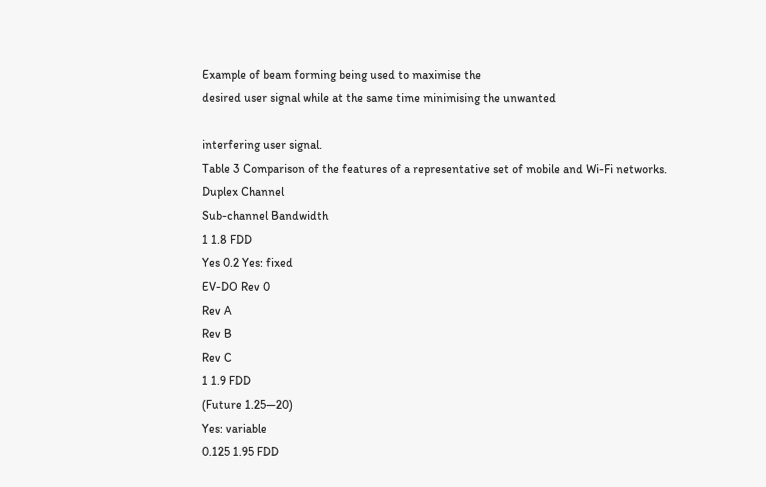Example of beam forming being used to maximise the
desired user signal while at the same time minimising the unwanted

interfering user signal.
Table 3 Comparison of the features of a representative set of mobile and Wi-Fi networks.
Duplex Channel
Sub-channel Bandwidth
1 1.8 FDD
Yes 0.2 Yes: fixed
EV-DO Rev 0
Rev A
Rev B
Rev C
1 1.9 FDD
(Future 1.25—20)
Yes: variable
0.125 1.95 FDD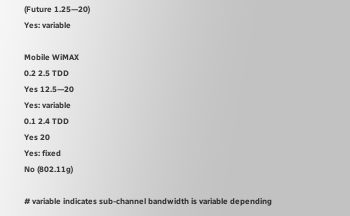(Future 1.25—20)
Yes: variable

Mobile WiMAX
0.2 2.5 TDD
Yes 12.5—20
Yes: variable
0.1 2.4 TDD
Yes 20
Yes: fixed
No (802.11g)

# variable indicates sub-channel bandwidth is variable depending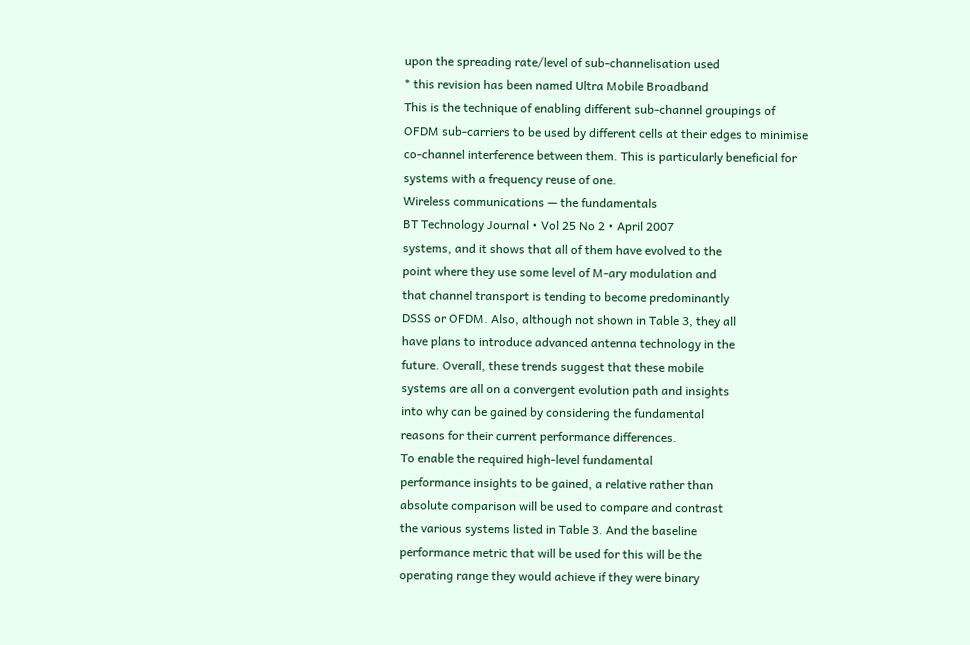upon the spreading rate/level of sub-channelisation used
* this revision has been named Ultra Mobile Broadband
This is the technique of enabling different sub-channel groupings of
OFDM sub-carriers to be used by different cells at their edges to minimise
co-channel interference between them. This is particularly beneficial for
systems with a frequency reuse of one.
Wireless communications — the fundamentals
BT Technology Journal • Vol 25 No 2 • April 2007
systems, and it shows that all of them have evolved to the
point where they use some level of M-ary modulation and
that channel transport is tending to become predominantly
DSSS or OFDM. Also, although not shown in Table 3, they all
have plans to introduce advanced antenna technology in the
future. Overall, these trends suggest that these mobile
systems are all on a convergent evolution path and insights
into why can be gained by considering the fundamental
reasons for their current performance differences.
To enable the required high-level fundamental
performance insights to be gained, a relative rather than
absolute comparison will be used to compare and contrast
the various systems listed in Table 3. And the baseline
performance metric that will be used for this will be the
operating range they would achieve if they were binary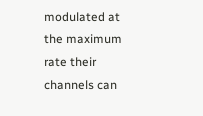modulated at the maximum rate their channels can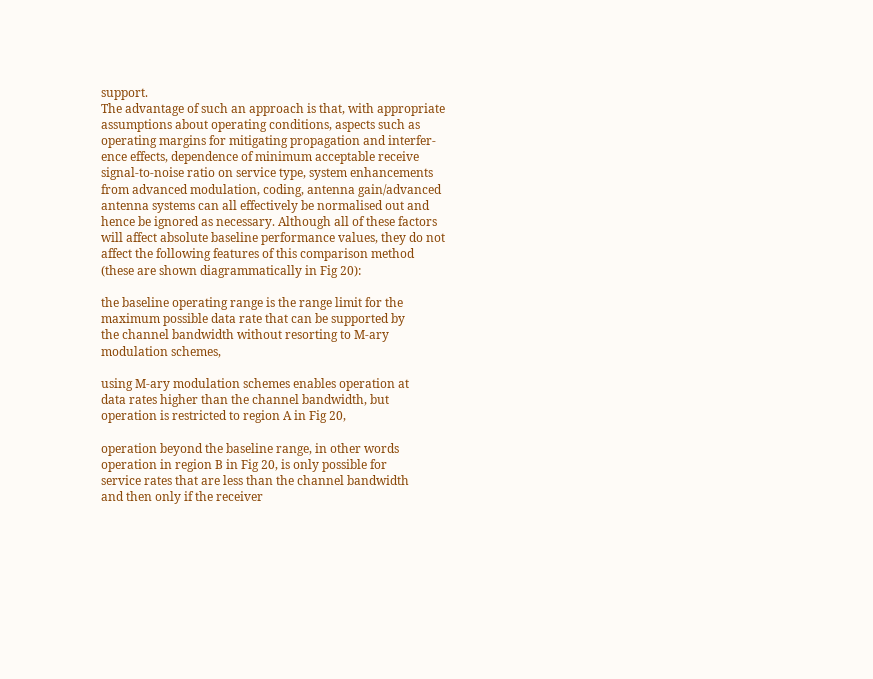support.
The advantage of such an approach is that, with appropriate
assumptions about operating conditions, aspects such as
operating margins for mitigating propagation and interfer-
ence effects, dependence of minimum acceptable receive
signal-to-noise ratio on service type, system enhancements
from advanced modulation, coding, antenna gain/advanced
antenna systems can all effectively be normalised out and
hence be ignored as necessary. Although all of these factors
will affect absolute baseline performance values, they do not
affect the following features of this comparison method
(these are shown diagrammatically in Fig 20):

the baseline operating range is the range limit for the
maximum possible data rate that can be supported by
the channel bandwidth without resorting to M-ary
modulation schemes,

using M-ary modulation schemes enables operation at
data rates higher than the channel bandwidth, but
operation is restricted to region A in Fig 20,

operation beyond the baseline range, in other words
operation in region B in Fig 20, is only possible for
service rates that are less than the channel bandwidth
and then only if the receiver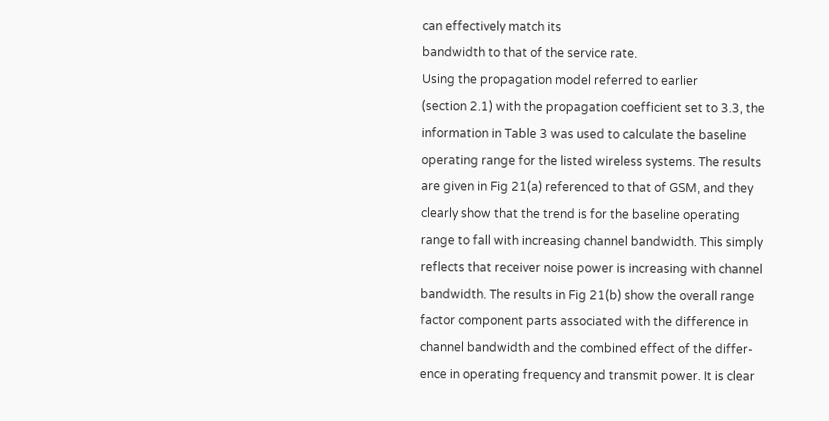can effectively match its
bandwidth to that of the service rate.
Using the propagation model referred to earlier
(section 2.1) with the propagation coefficient set to 3.3, the
information in Table 3 was used to calculate the baseline
operating range for the listed wireless systems. The results
are given in Fig 21(a) referenced to that of GSM, and they
clearly show that the trend is for the baseline operating
range to fall with increasing channel bandwidth. This simply
reflects that receiver noise power is increasing with channel
bandwidth. The results in Fig 21(b) show the overall range
factor component parts associated with the difference in
channel bandwidth and the combined effect of the differ-
ence in operating frequency and transmit power. It is clear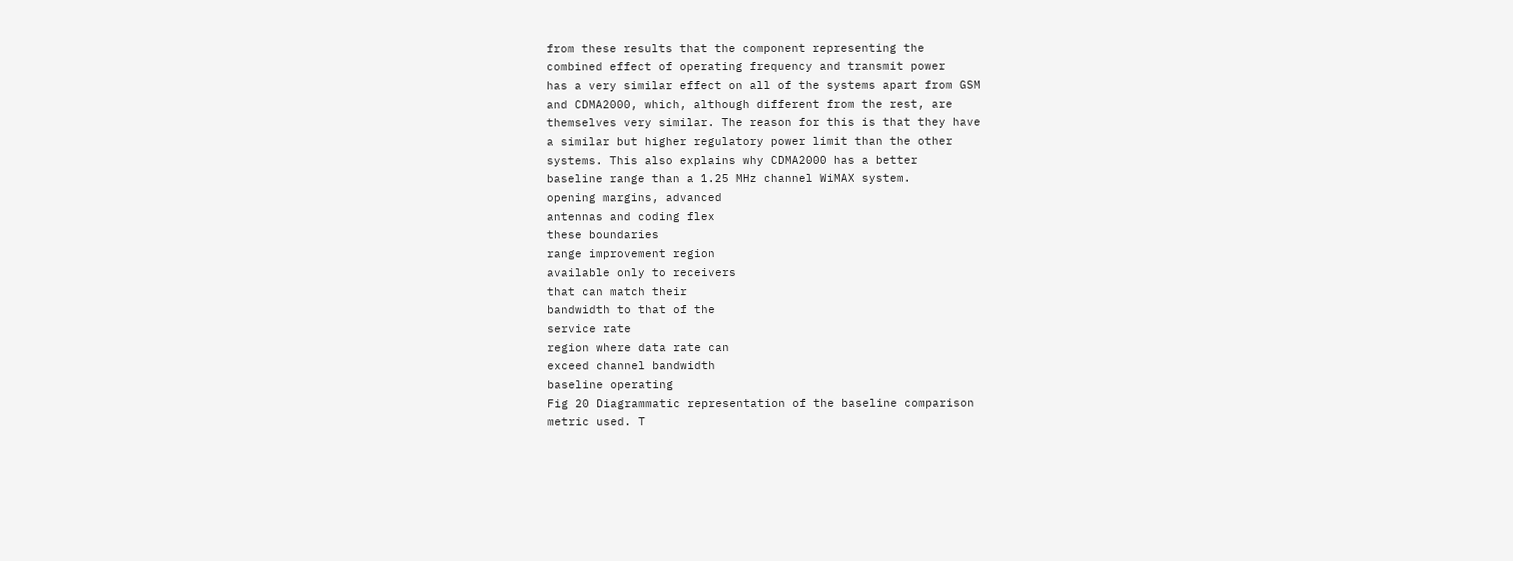from these results that the component representing the
combined effect of operating frequency and transmit power
has a very similar effect on all of the systems apart from GSM
and CDMA2000, which, although different from the rest, are
themselves very similar. The reason for this is that they have
a similar but higher regulatory power limit than the other
systems. This also explains why CDMA2000 has a better
baseline range than a 1.25 MHz channel WiMAX system.
opening margins, advanced
antennas and coding flex
these boundaries
range improvement region
available only to receivers
that can match their
bandwidth to that of the
service rate
region where data rate can
exceed channel bandwidth
baseline operating
Fig 20 Diagrammatic representation of the baseline comparison
metric used. T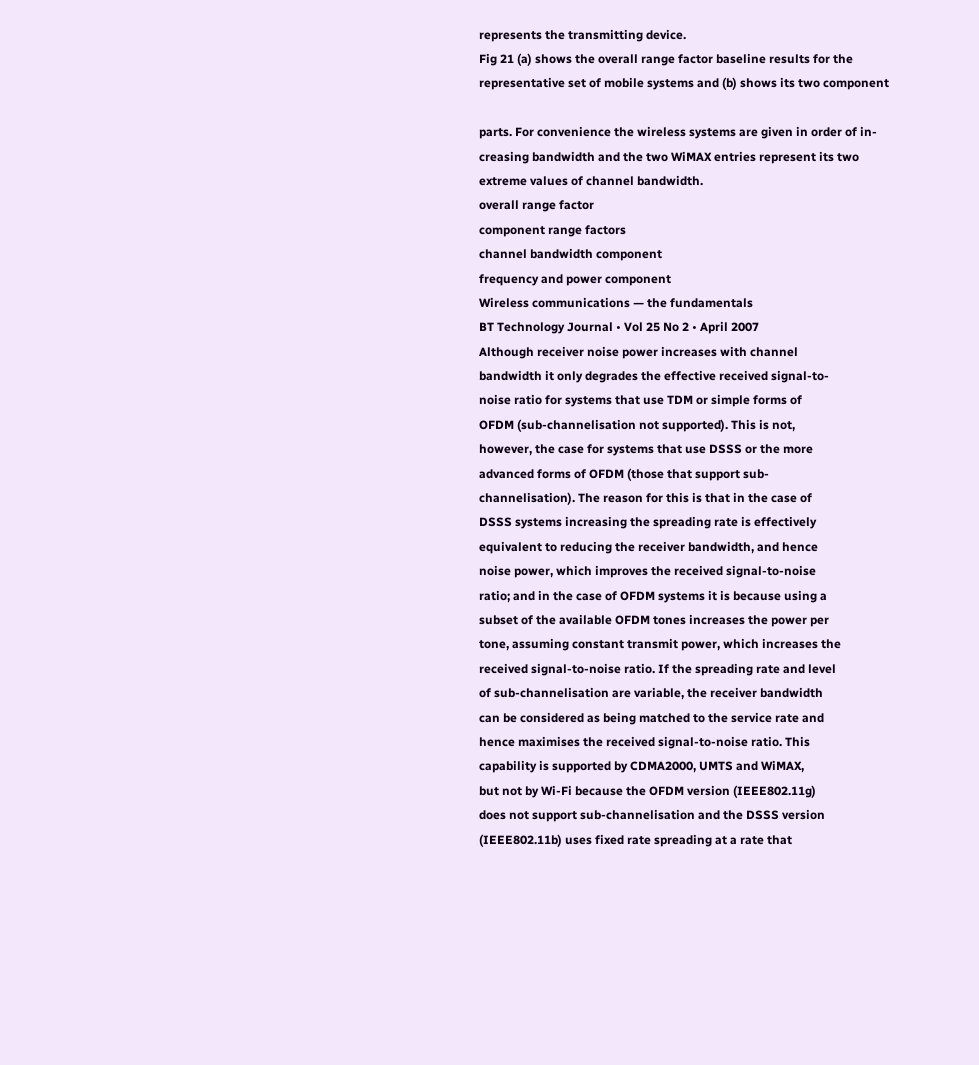represents the transmitting device.
Fig 21 (a) shows the overall range factor baseline results for the
representative set of mobile systems and (b) shows its two component

parts. For convenience the wireless systems are given in order of in-
creasing bandwidth and the two WiMAX entries represent its two
extreme values of channel bandwidth.
overall range factor
component range factors
channel bandwidth component
frequency and power component
Wireless communications — the fundamentals
BT Technology Journal • Vol 25 No 2 • April 2007
Although receiver noise power increases with channel
bandwidth it only degrades the effective received signal-to-
noise ratio for systems that use TDM or simple forms of
OFDM (sub-channelisation not supported). This is not,
however, the case for systems that use DSSS or the more
advanced forms of OFDM (those that support sub-
channelisation). The reason for this is that in the case of
DSSS systems increasing the spreading rate is effectively
equivalent to reducing the receiver bandwidth, and hence
noise power, which improves the received signal-to-noise
ratio; and in the case of OFDM systems it is because using a
subset of the available OFDM tones increases the power per
tone, assuming constant transmit power, which increases the
received signal-to-noise ratio. If the spreading rate and level
of sub-channelisation are variable, the receiver bandwidth
can be considered as being matched to the service rate and
hence maximises the received signal-to-noise ratio. This
capability is supported by CDMA2000, UMTS and WiMAX,
but not by Wi-Fi because the OFDM version (IEEE802.11g)
does not support sub-channelisation and the DSSS version
(IEEE802.11b) uses fixed rate spreading at a rate that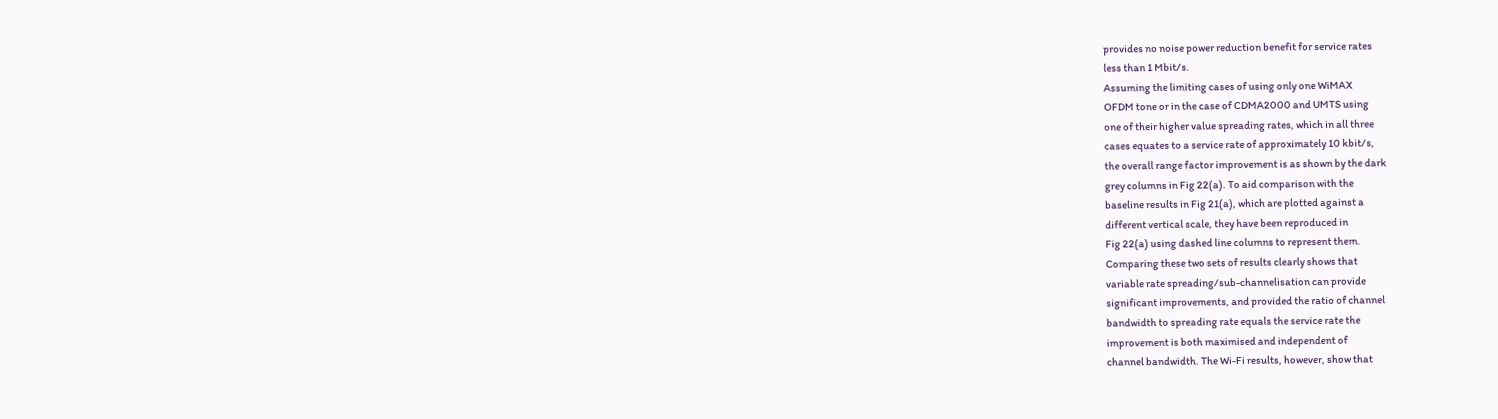provides no noise power reduction benefit for service rates
less than 1 Mbit/s.
Assuming the limiting cases of using only one WiMAX
OFDM tone or in the case of CDMA2000 and UMTS using
one of their higher value spreading rates, which in all three
cases equates to a service rate of approximately 10 kbit/s,
the overall range factor improvement is as shown by the dark
grey columns in Fig 22(a). To aid comparison with the
baseline results in Fig 21(a), which are plotted against a
different vertical scale, they have been reproduced in
Fig 22(a) using dashed line columns to represent them.
Comparing these two sets of results clearly shows that
variable rate spreading/sub-channelisation can provide
significant improvements, and provided the ratio of channel
bandwidth to spreading rate equals the service rate the
improvement is both maximised and independent of
channel bandwidth. The Wi-Fi results, however, show that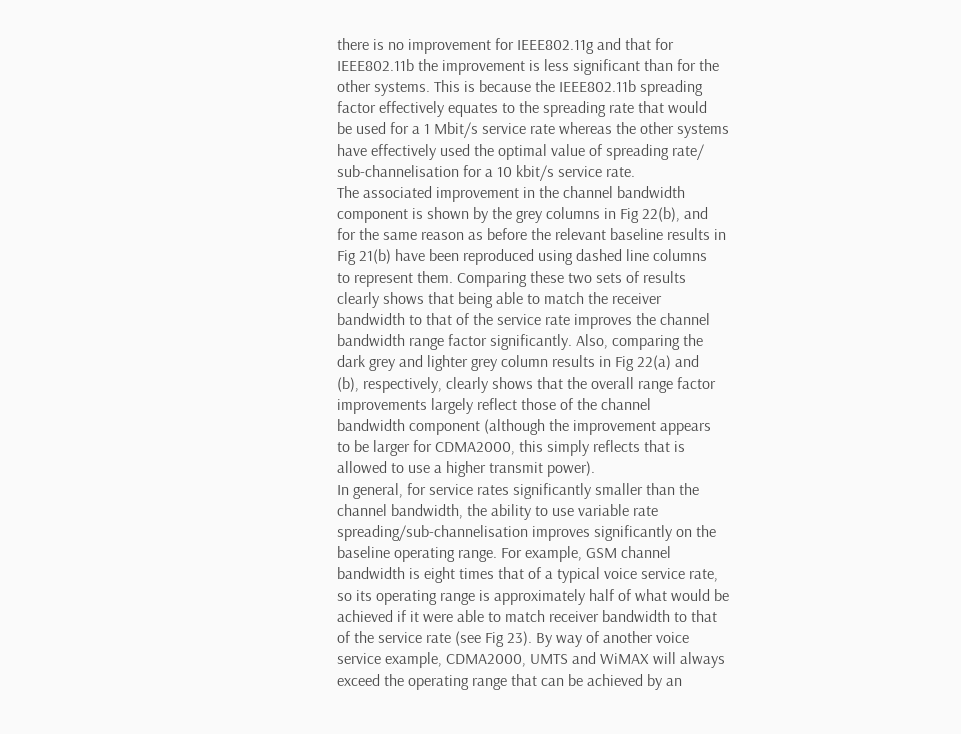there is no improvement for IEEE802.11g and that for
IEEE802.11b the improvement is less significant than for the
other systems. This is because the IEEE802.11b spreading
factor effectively equates to the spreading rate that would
be used for a 1 Mbit/s service rate whereas the other systems
have effectively used the optimal value of spreading rate/
sub-channelisation for a 10 kbit/s service rate.
The associated improvement in the channel bandwidth
component is shown by the grey columns in Fig 22(b), and
for the same reason as before the relevant baseline results in
Fig 21(b) have been reproduced using dashed line columns
to represent them. Comparing these two sets of results
clearly shows that being able to match the receiver
bandwidth to that of the service rate improves the channel
bandwidth range factor significantly. Also, comparing the
dark grey and lighter grey column results in Fig 22(a) and
(b), respectively, clearly shows that the overall range factor
improvements largely reflect those of the channel
bandwidth component (although the improvement appears
to be larger for CDMA2000, this simply reflects that is
allowed to use a higher transmit power).
In general, for service rates significantly smaller than the
channel bandwidth, the ability to use variable rate
spreading/sub-channelisation improves significantly on the
baseline operating range. For example, GSM channel
bandwidth is eight times that of a typical voice service rate,
so its operating range is approximately half of what would be
achieved if it were able to match receiver bandwidth to that
of the service rate (see Fig 23). By way of another voice
service example, CDMA2000, UMTS and WiMAX will always
exceed the operating range that can be achieved by an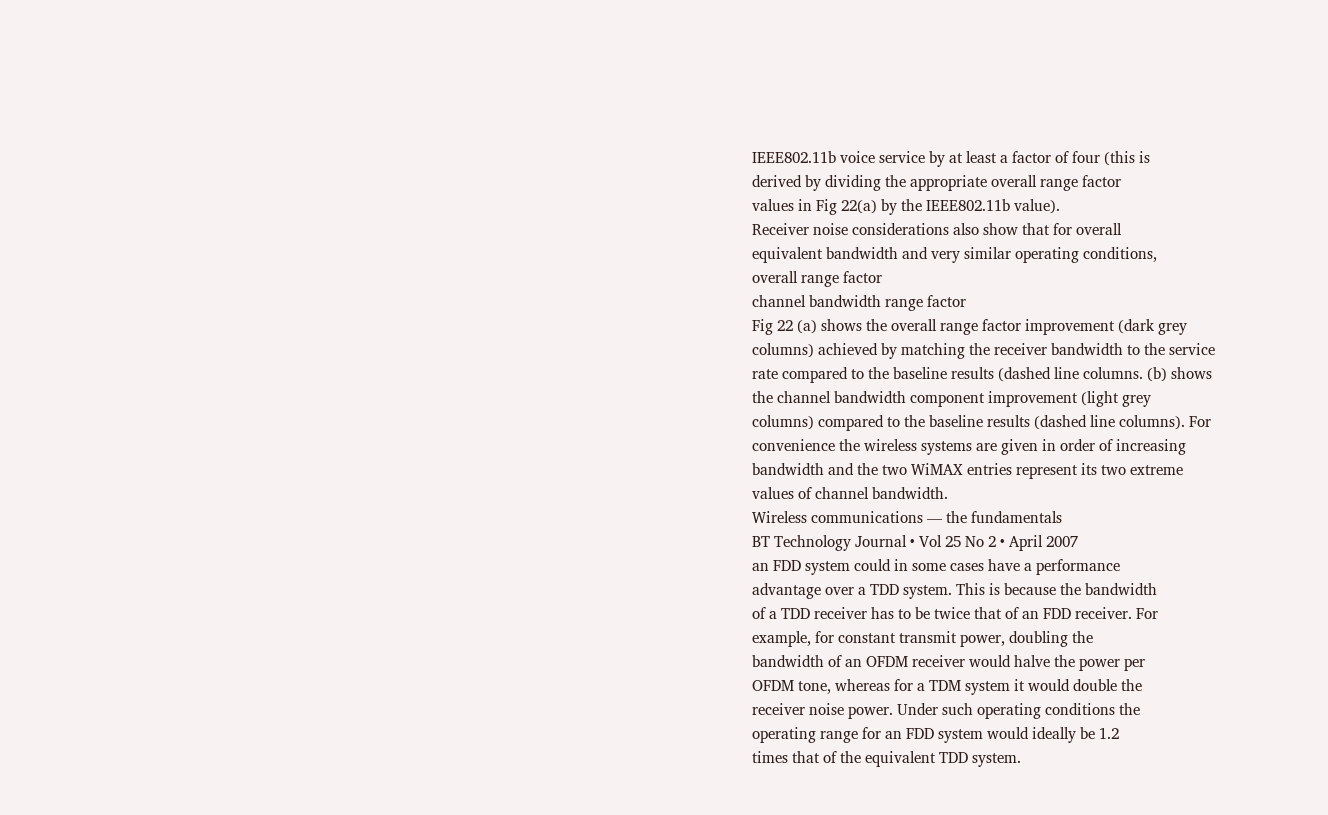IEEE802.11b voice service by at least a factor of four (this is
derived by dividing the appropriate overall range factor
values in Fig 22(a) by the IEEE802.11b value).
Receiver noise considerations also show that for overall
equivalent bandwidth and very similar operating conditions,
overall range factor
channel bandwidth range factor
Fig 22 (a) shows the overall range factor improvement (dark grey
columns) achieved by matching the receiver bandwidth to the service
rate compared to the baseline results (dashed line columns. (b) shows
the channel bandwidth component improvement (light grey
columns) compared to the baseline results (dashed line columns). For
convenience the wireless systems are given in order of increasing
bandwidth and the two WiMAX entries represent its two extreme
values of channel bandwidth.
Wireless communications — the fundamentals
BT Technology Journal • Vol 25 No 2 • April 2007
an FDD system could in some cases have a performance
advantage over a TDD system. This is because the bandwidth
of a TDD receiver has to be twice that of an FDD receiver. For
example, for constant transmit power, doubling the
bandwidth of an OFDM receiver would halve the power per
OFDM tone, whereas for a TDM system it would double the
receiver noise power. Under such operating conditions the
operating range for an FDD system would ideally be 1.2
times that of the equivalent TDD system.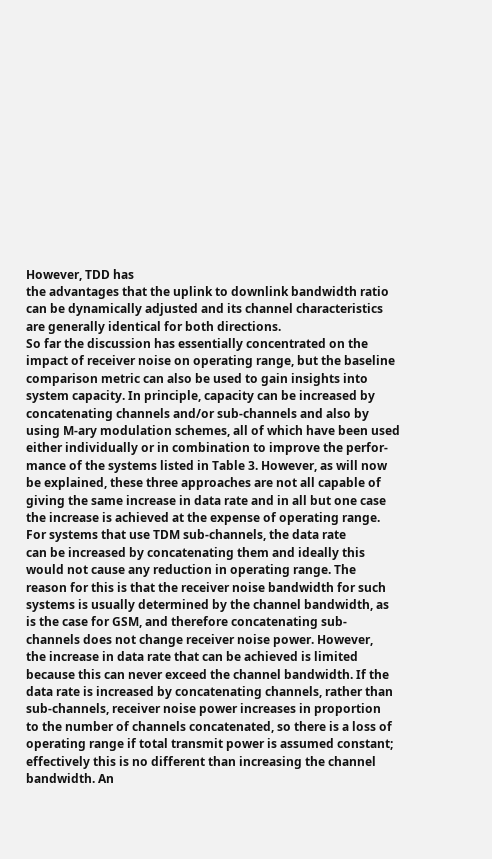However, TDD has
the advantages that the uplink to downlink bandwidth ratio
can be dynamically adjusted and its channel characteristics
are generally identical for both directions.
So far the discussion has essentially concentrated on the
impact of receiver noise on operating range, but the baseline
comparison metric can also be used to gain insights into
system capacity. In principle, capacity can be increased by
concatenating channels and/or sub-channels and also by
using M-ary modulation schemes, all of which have been used
either individually or in combination to improve the perfor-
mance of the systems listed in Table 3. However, as will now
be explained, these three approaches are not all capable of
giving the same increase in data rate and in all but one case
the increase is achieved at the expense of operating range.
For systems that use TDM sub-channels, the data rate
can be increased by concatenating them and ideally this
would not cause any reduction in operating range. The
reason for this is that the receiver noise bandwidth for such
systems is usually determined by the channel bandwidth, as
is the case for GSM, and therefore concatenating sub-
channels does not change receiver noise power. However,
the increase in data rate that can be achieved is limited
because this can never exceed the channel bandwidth. If the
data rate is increased by concatenating channels, rather than
sub-channels, receiver noise power increases in proportion
to the number of channels concatenated, so there is a loss of
operating range if total transmit power is assumed constant;
effectively this is no different than increasing the channel
bandwidth. An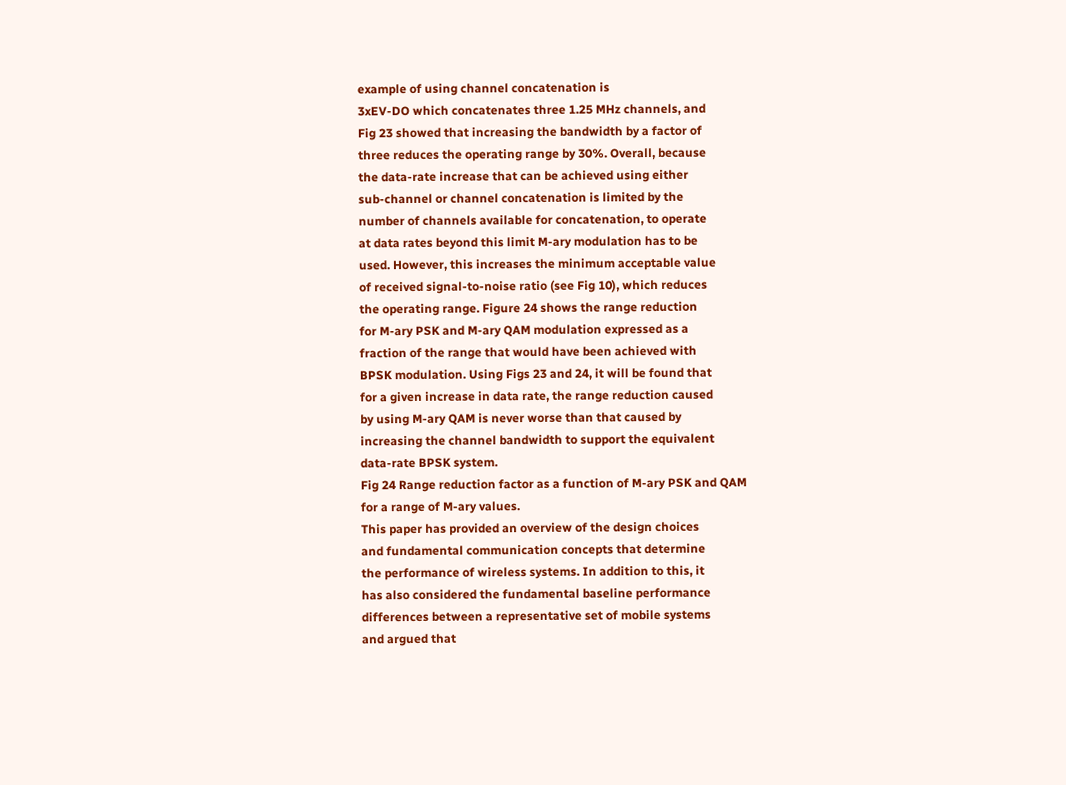example of using channel concatenation is
3xEV-DO which concatenates three 1.25 MHz channels, and
Fig 23 showed that increasing the bandwidth by a factor of
three reduces the operating range by 30%. Overall, because
the data-rate increase that can be achieved using either
sub-channel or channel concatenation is limited by the
number of channels available for concatenation, to operate
at data rates beyond this limit M-ary modulation has to be
used. However, this increases the minimum acceptable value
of received signal-to-noise ratio (see Fig 10), which reduces
the operating range. Figure 24 shows the range reduction
for M-ary PSK and M-ary QAM modulation expressed as a
fraction of the range that would have been achieved with
BPSK modulation. Using Figs 23 and 24, it will be found that
for a given increase in data rate, the range reduction caused
by using M-ary QAM is never worse than that caused by
increasing the channel bandwidth to support the equivalent
data-rate BPSK system.
Fig 24 Range reduction factor as a function of M-ary PSK and QAM
for a range of M-ary values.
This paper has provided an overview of the design choices
and fundamental communication concepts that determine
the performance of wireless systems. In addition to this, it
has also considered the fundamental baseline performance
differences between a representative set of mobile systems
and argued that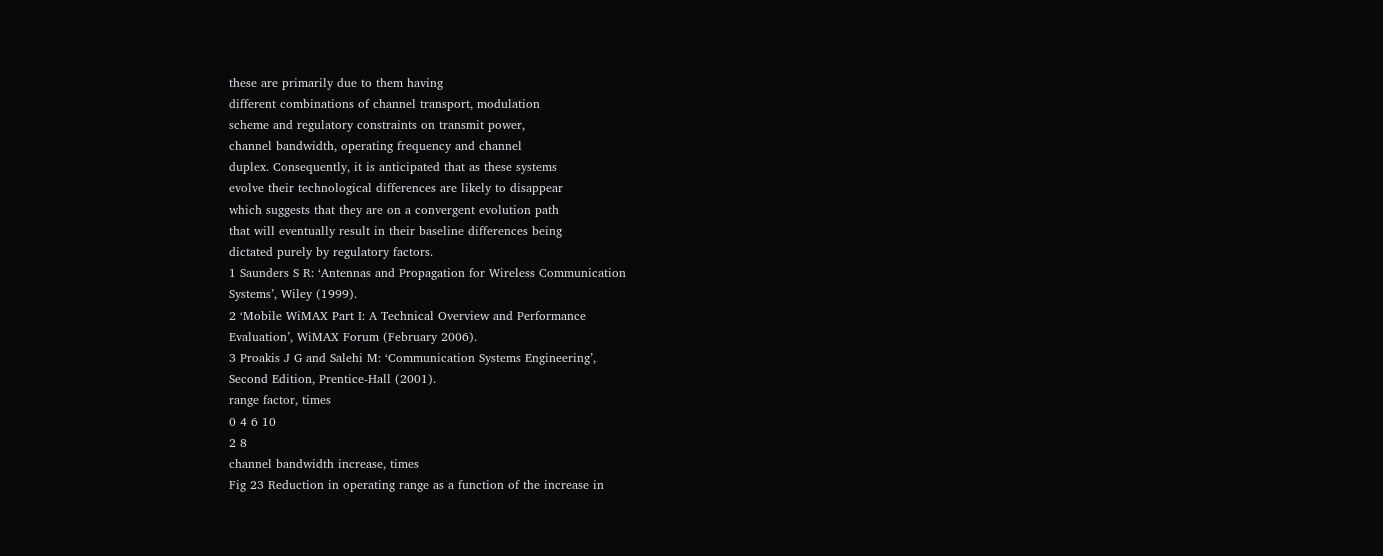these are primarily due to them having
different combinations of channel transport, modulation
scheme and regulatory constraints on transmit power,
channel bandwidth, operating frequency and channel
duplex. Consequently, it is anticipated that as these systems
evolve their technological differences are likely to disappear
which suggests that they are on a convergent evolution path
that will eventually result in their baseline differences being
dictated purely by regulatory factors.
1 Saunders S R: ‘Antennas and Propagation for Wireless Communication
Systems’, Wiley (1999).
2 ‘Mobile WiMAX Part I: A Technical Overview and Performance
Evaluation’, WiMAX Forum (February 2006).
3 Proakis J G and Salehi M: ‘Communication Systems Engineering’,
Second Edition, Prentice-Hall (2001).
range factor, times
0 4 6 10
2 8
channel bandwidth increase, times
Fig 23 Reduction in operating range as a function of the increase in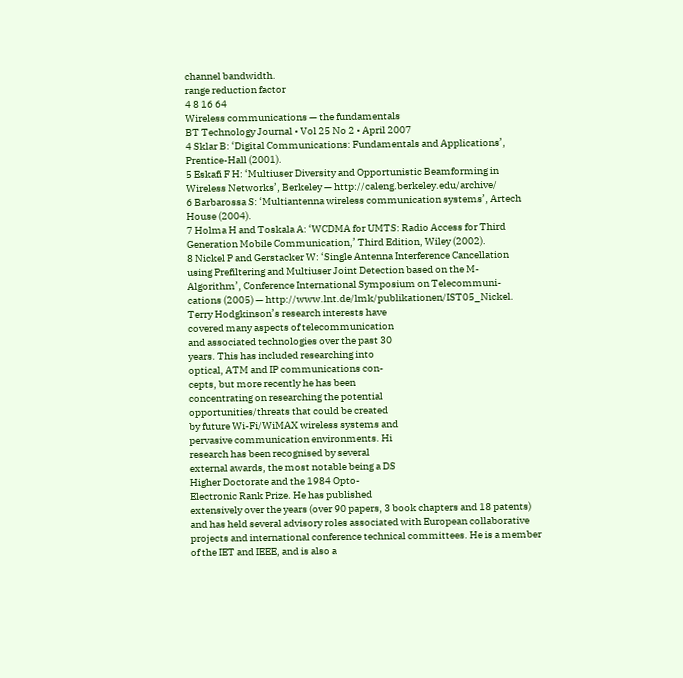channel bandwidth.
range reduction factor
4 8 16 64
Wireless communications — the fundamentals
BT Technology Journal • Vol 25 No 2 • April 2007
4 Sklar B: ‘Digital Communications: Fundamentals and Applications’,
Prentice-Hall (2001).
5 Eskafi F H: ‘Multiuser Diversity and Opportunistic Beamforming in
Wireless Networks’, Berkeley — http://caleng.berkeley.edu/archive/
6 Barbarossa S: ‘Multiantenna wireless communication systems’, Artech
House (2004).
7 Holma H and Toskala A: ‘WCDMA for UMTS: Radio Access for Third
Generation Mobile Communication,’ Third Edition, Wiley (2002).
8 Nickel P and Gerstacker W: ‘Single Antenna Interference Cancellation
using Prefiltering and Multiuser Joint Detection based on the M-
Algorithm’, Conference International Symposium on Telecommuni-
cations (2005) — http://www.lnt.de/lmk/publikationen/IST05_Nickel.
Terry Hodgkinson’s research interests have
covered many aspects of telecommunication
and associated technologies over the past 30
years. This has included researching into
optical, ATM and IP communications con-
cepts, but more recently he has been
concentrating on researching the potential
opportunities/threats that could be created
by future Wi-Fi/WiMAX wireless systems and
pervasive communication environments. Hi
research has been recognised by several
external awards, the most notable being a DS
Higher Doctorate and the 1984 Opto-
Electronic Rank Prize. He has published
extensively over the years (over 90 papers, 3 book chapters and 18 patents)
and has held several advisory roles associated with European collaborative
projects and international conference technical committees. He is a member
of the IET and IEEE, and is also a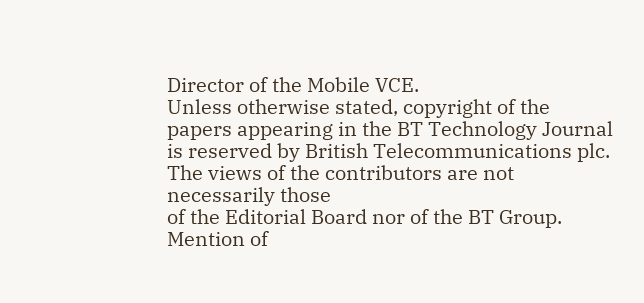Director of the Mobile VCE.
Unless otherwise stated, copyright of the papers appearing in the BT Technology Journal is reserved by British Telecommunications plc. The views of the contributors are not necessarily those
of the Editorial Board nor of the BT Group. Mention of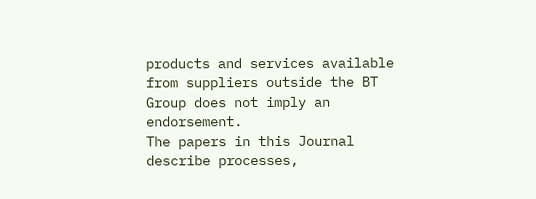products and services available from suppliers outside the BT Group does not imply an endorsement.
The papers in this Journal describe processes,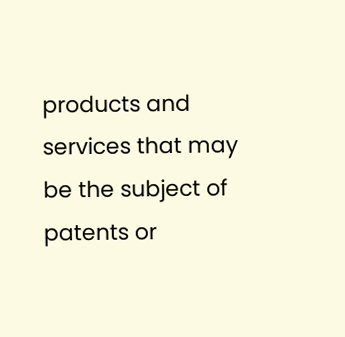products and services that may be the subject of patents or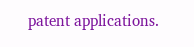patent applications.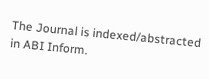The Journal is indexed/abstracted in ABI Inform.